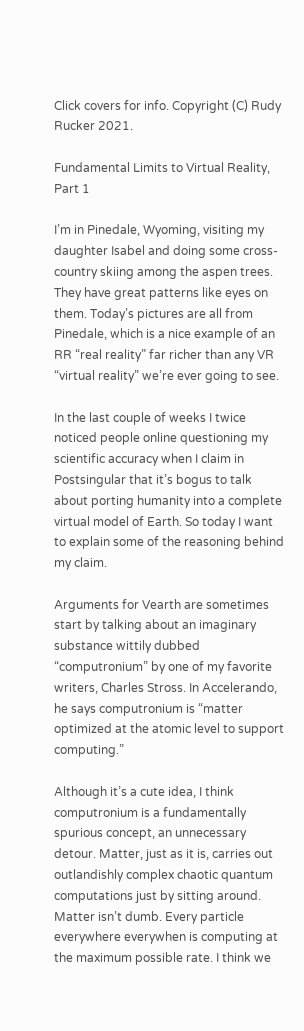Click covers for info. Copyright (C) Rudy Rucker 2021.

Fundamental Limits to Virtual Reality, Part 1

I’m in Pinedale, Wyoming, visiting my daughter Isabel and doing some cross-country skiing among the aspen trees. They have great patterns like eyes on them. Today’s pictures are all from Pinedale, which is a nice example of an RR “real reality” far richer than any VR “virtual reality” we’re ever going to see.

In the last couple of weeks I twice noticed people online questioning my scientific accuracy when I claim in Postsingular that it’s bogus to talk about porting humanity into a complete virtual model of Earth. So today I want to explain some of the reasoning behind my claim.

Arguments for Vearth are sometimes start by talking about an imaginary substance wittily dubbed “computronium” by one of my favorite writers, Charles Stross. In Accelerando, he says computronium is “matter optimized at the atomic level to support computing.”

Although it’s a cute idea, I think computronium is a fundamentally spurious concept, an unnecessary detour. Matter, just as it is, carries out outlandishly complex chaotic quantum computations just by sitting around. Matter isn’t dumb. Every particle everywhere everywhen is computing at the maximum possible rate. I think we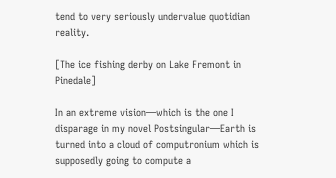tend to very seriously undervalue quotidian reality.

[The ice fishing derby on Lake Fremont in Pinedale]

In an extreme vision—which is the one I disparage in my novel Postsingular—Earth is turned into a cloud of computronium which is supposedly going to compute a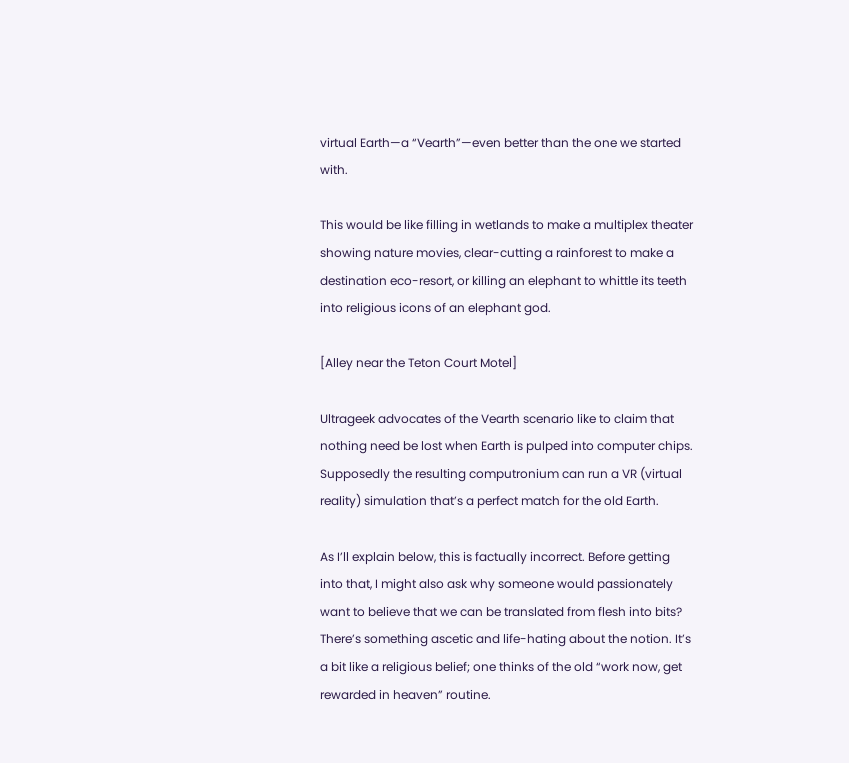virtual Earth—a “Vearth”—even better than the one we started with.

This would be like filling in wetlands to make a multiplex theater showing nature movies, clear-cutting a rainforest to make a destination eco-resort, or killing an elephant to whittle its teeth into religious icons of an elephant god.

[Alley near the Teton Court Motel]

Ultrageek advocates of the Vearth scenario like to claim that nothing need be lost when Earth is pulped into computer chips. Supposedly the resulting computronium can run a VR (virtual reality) simulation that’s a perfect match for the old Earth.

As I’ll explain below, this is factually incorrect. Before getting into that, I might also ask why someone would passionately want to believe that we can be translated from flesh into bits? There’s something ascetic and life-hating about the notion. It’s a bit like a religious belief; one thinks of the old “work now, get rewarded in heaven” routine.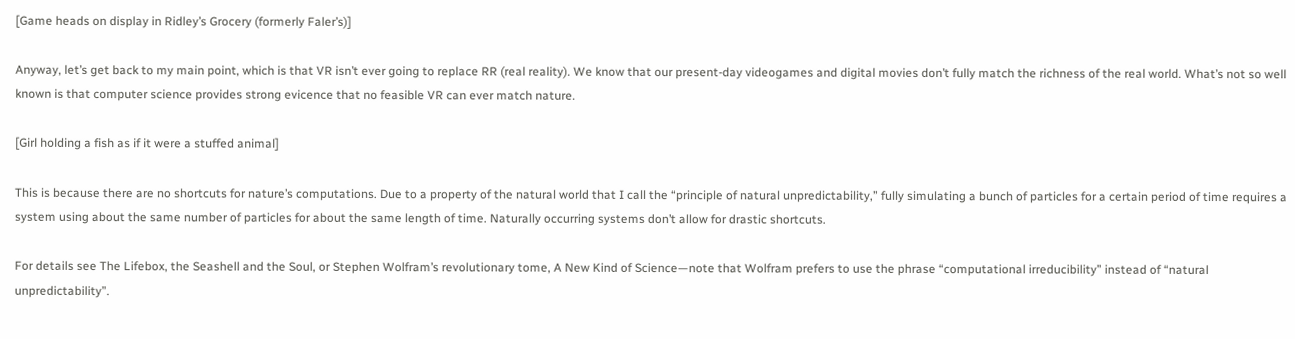[Game heads on display in Ridley’s Grocery (formerly Faler’s)]

Anyway, let’s get back to my main point, which is that VR isn’t ever going to replace RR (real reality). We know that our present-day videogames and digital movies don’t fully match the richness of the real world. What’s not so well known is that computer science provides strong evicence that no feasible VR can ever match nature.

[Girl holding a fish as if it were a stuffed animal]

This is because there are no shortcuts for nature’s computations. Due to a property of the natural world that I call the “principle of natural unpredictability,” fully simulating a bunch of particles for a certain period of time requires a system using about the same number of particles for about the same length of time. Naturally occurring systems don’t allow for drastic shortcuts.

For details see The Lifebox, the Seashell and the Soul, or Stephen Wolfram’s revolutionary tome, A New Kind of Science—note that Wolfram prefers to use the phrase “computational irreducibility” instead of “natural unpredictability”.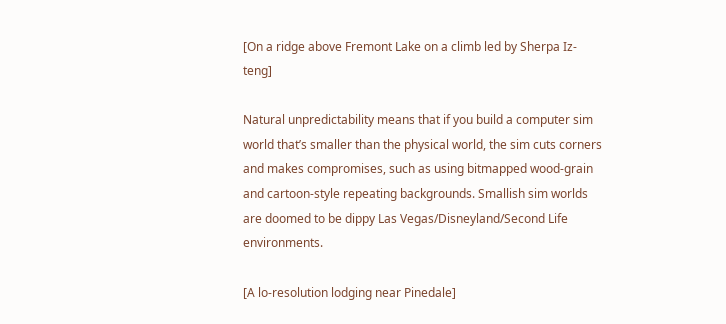[On a ridge above Fremont Lake on a climb led by Sherpa Iz-teng]

Natural unpredictability means that if you build a computer sim world that’s smaller than the physical world, the sim cuts corners and makes compromises, such as using bitmapped wood-grain and cartoon-style repeating backgrounds. Smallish sim worlds are doomed to be dippy Las Vegas/Disneyland/Second Life environments.

[A lo-resolution lodging near Pinedale]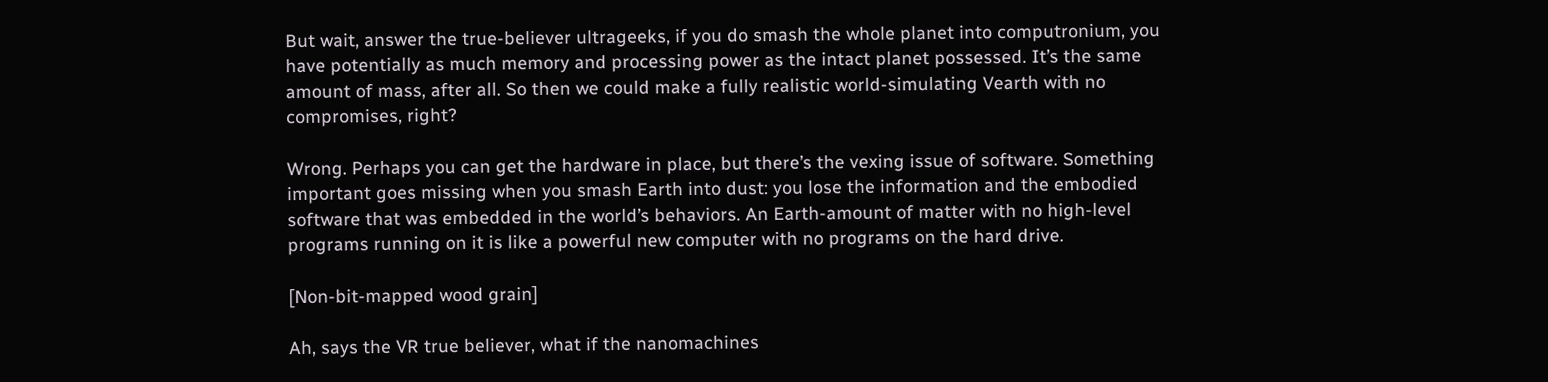But wait, answer the true-believer ultrageeks, if you do smash the whole planet into computronium, you have potentially as much memory and processing power as the intact planet possessed. It’s the same amount of mass, after all. So then we could make a fully realistic world-simulating Vearth with no compromises, right?

Wrong. Perhaps you can get the hardware in place, but there’s the vexing issue of software. Something important goes missing when you smash Earth into dust: you lose the information and the embodied software that was embedded in the world’s behaviors. An Earth-amount of matter with no high-level programs running on it is like a powerful new computer with no programs on the hard drive.

[Non-bit-mapped wood grain]

Ah, says the VR true believer, what if the nanomachines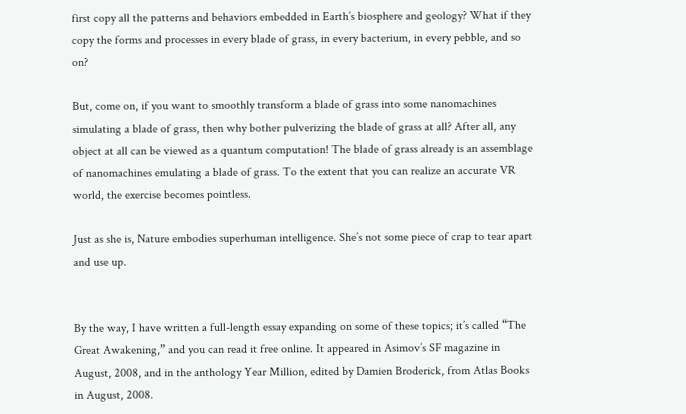first copy all the patterns and behaviors embedded in Earth’s biosphere and geology? What if they copy the forms and processes in every blade of grass, in every bacterium, in every pebble, and so on?

But, come on, if you want to smoothly transform a blade of grass into some nanomachines simulating a blade of grass, then why bother pulverizing the blade of grass at all? After all, any object at all can be viewed as a quantum computation! The blade of grass already is an assemblage of nanomachines emulating a blade of grass. To the extent that you can realize an accurate VR world, the exercise becomes pointless.

Just as she is, Nature embodies superhuman intelligence. She’s not some piece of crap to tear apart and use up.


By the way, I have written a full-length essay expanding on some of these topics; it’s called “The Great Awakening,” and you can read it free online. It appeared in Asimov’s SF magazine in August, 2008, and in the anthology Year Million, edited by Damien Broderick, from Atlas Books in August, 2008.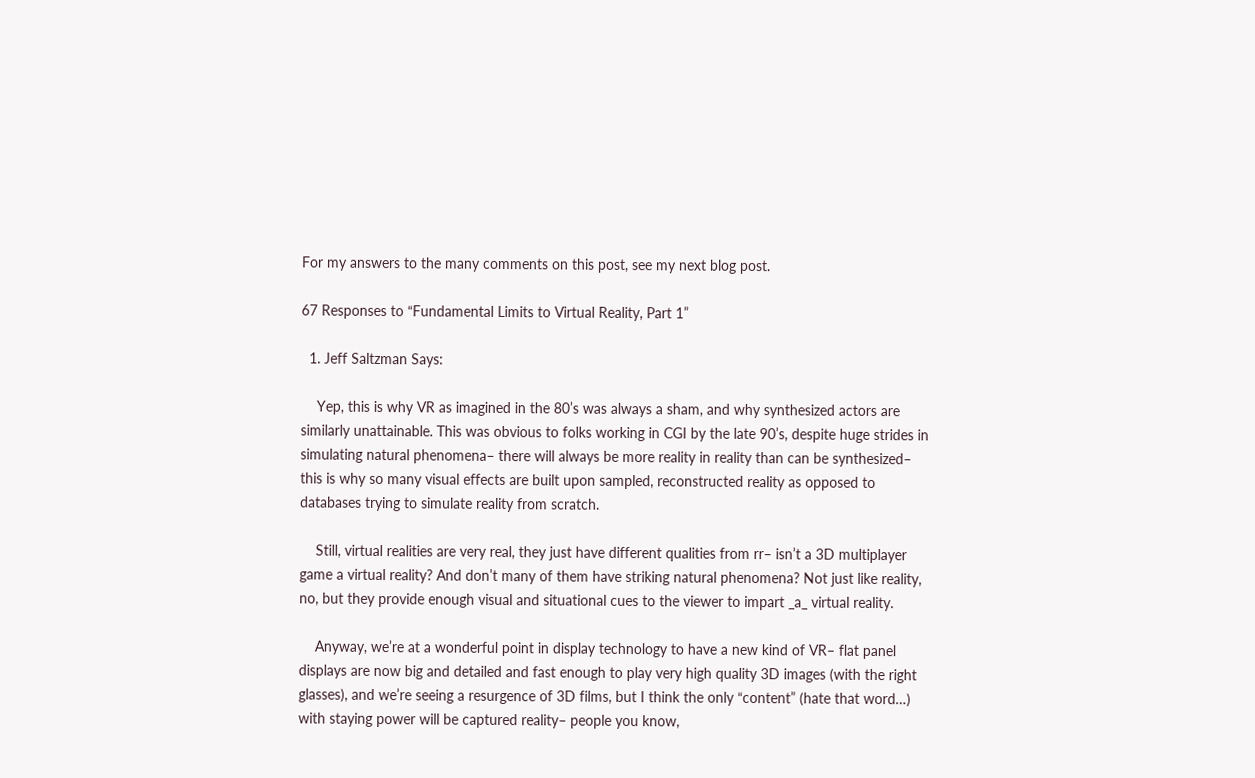For my answers to the many comments on this post, see my next blog post.

67 Responses to “Fundamental Limits to Virtual Reality, Part 1”

  1. Jeff Saltzman Says:

    Yep, this is why VR as imagined in the 80’s was always a sham, and why synthesized actors are similarly unattainable. This was obvious to folks working in CGI by the late 90’s, despite huge strides in simulating natural phenomena– there will always be more reality in reality than can be synthesized– this is why so many visual effects are built upon sampled, reconstructed reality as opposed to databases trying to simulate reality from scratch.

    Still, virtual realities are very real, they just have different qualities from rr– isn’t a 3D multiplayer game a virtual reality? And don’t many of them have striking natural phenomena? Not just like reality, no, but they provide enough visual and situational cues to the viewer to impart _a_ virtual reality.

    Anyway, we’re at a wonderful point in display technology to have a new kind of VR– flat panel displays are now big and detailed and fast enough to play very high quality 3D images (with the right glasses), and we’re seeing a resurgence of 3D films, but I think the only “content” (hate that word…) with staying power will be captured reality– people you know,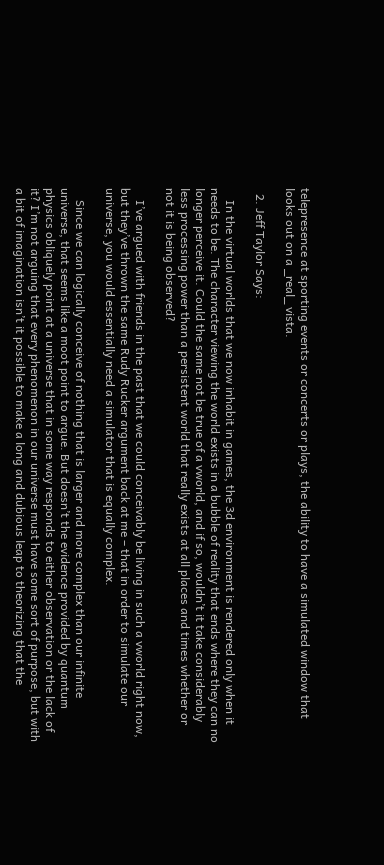telepresence at sporting events or concerts or plays, the ability to have a simulated window that looks out on a _real_ vista.

  2. Jeff Taylor Says:

    In the virtual worlds that we now inhabit in games, the 3d environment is rendered only when it needs to be. The character viewing the world exists in a bubble of reality that ends where they can no longer perceive it. Could the same not be true of a vworld, and if so, wouldn’t it take considerably less processing power than a persistent world that really exists at all places and times whether or not it is being observed?

    I’ve argued with friends in the past that we could conceivably be living in such a vworld right now, but they’ve thrown the same Rudy Rucker argument back at me – that in order to simulate our universe, you would essentially need a simulator that is equally complex.

    Since we can logically conceive of nothing that is larger and more complex than our infinite universe, that seems like a moot point to argue. But doesn’t the evidence provided by quantum physics obliquely point at a universe that in some way responds to either observation or the lack of it? I’m not arguing that every phenomenon in our universe must have some sort of purpose, but with a bit of imagination isn’t it possible to make a long and dubious leap to theorizing that the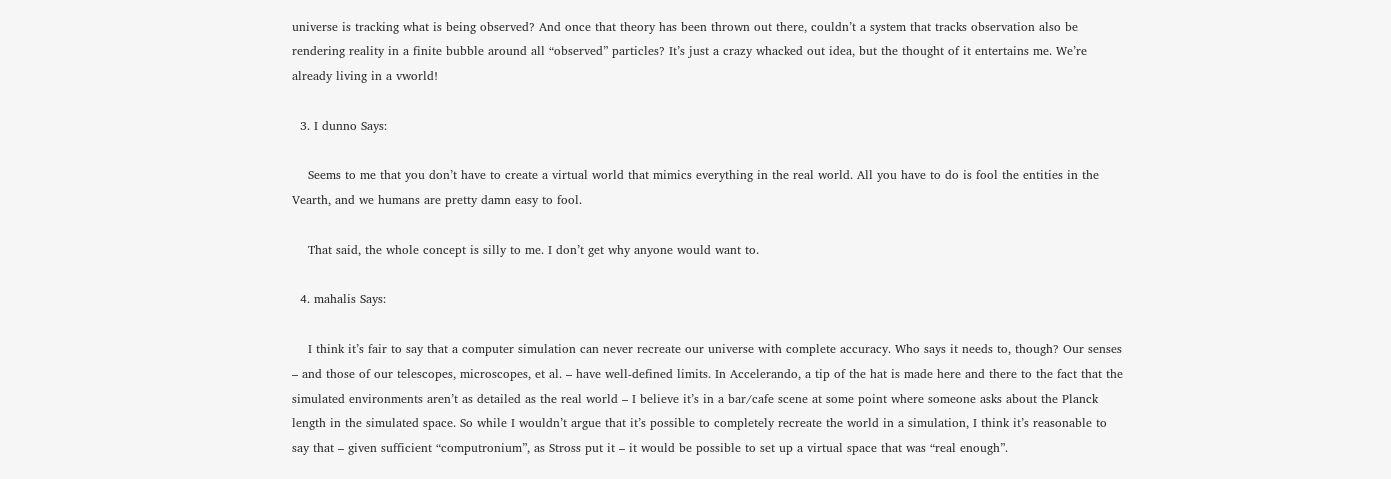universe is tracking what is being observed? And once that theory has been thrown out there, couldn’t a system that tracks observation also be rendering reality in a finite bubble around all “observed” particles? It’s just a crazy whacked out idea, but the thought of it entertains me. We’re already living in a vworld!

  3. I dunno Says:

    Seems to me that you don’t have to create a virtual world that mimics everything in the real world. All you have to do is fool the entities in the Vearth, and we humans are pretty damn easy to fool.

    That said, the whole concept is silly to me. I don’t get why anyone would want to.

  4. mahalis Says:

    I think it’s fair to say that a computer simulation can never recreate our universe with complete accuracy. Who says it needs to, though? Our senses – and those of our telescopes, microscopes, et al. – have well-defined limits. In Accelerando, a tip of the hat is made here and there to the fact that the simulated environments aren’t as detailed as the real world – I believe it’s in a bar/cafe scene at some point where someone asks about the Planck length in the simulated space. So while I wouldn’t argue that it’s possible to completely recreate the world in a simulation, I think it’s reasonable to say that – given sufficient “computronium”, as Stross put it – it would be possible to set up a virtual space that was “real enough”.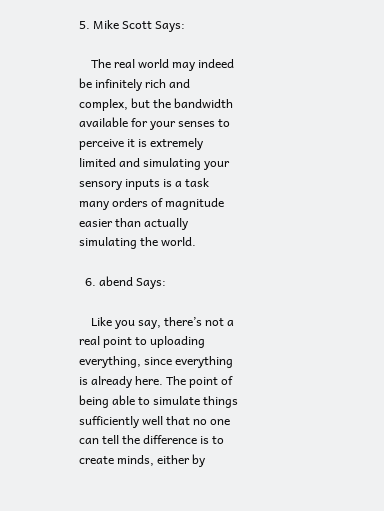5. Mike Scott Says:

    The real world may indeed be infinitely rich and complex, but the bandwidth available for your senses to perceive it is extremely limited and simulating your sensory inputs is a task many orders of magnitude easier than actually simulating the world.

  6. abend Says:

    Like you say, there’s not a real point to uploading everything, since everything is already here. The point of being able to simulate things sufficiently well that no one can tell the difference is to create minds, either by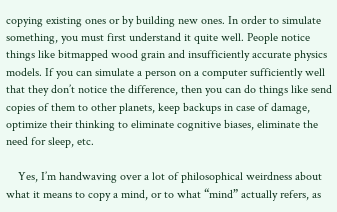copying existing ones or by building new ones. In order to simulate something, you must first understand it quite well. People notice things like bitmapped wood grain and insufficiently accurate physics models. If you can simulate a person on a computer sufficiently well that they don’t notice the difference, then you can do things like send copies of them to other planets, keep backups in case of damage, optimize their thinking to eliminate cognitive biases, eliminate the need for sleep, etc.

    Yes, I’m handwaving over a lot of philosophical weirdness about what it means to copy a mind, or to what “mind” actually refers, as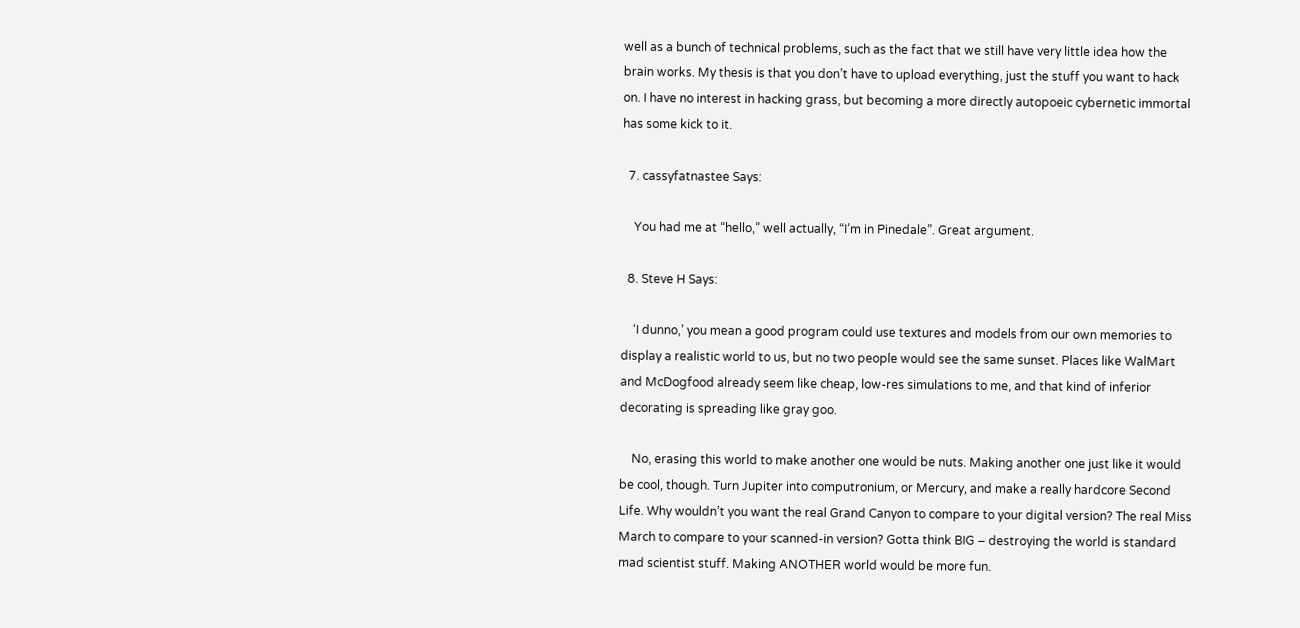well as a bunch of technical problems, such as the fact that we still have very little idea how the brain works. My thesis is that you don’t have to upload everything, just the stuff you want to hack on. I have no interest in hacking grass, but becoming a more directly autopoeic cybernetic immortal has some kick to it.

  7. cassyfatnastee Says:

    You had me at “hello,” well actually, “I’m in Pinedale”. Great argument.

  8. Steve H Says:

    ‘I dunno,’ you mean a good program could use textures and models from our own memories to display a realistic world to us, but no two people would see the same sunset. Places like WalMart and McDogfood already seem like cheap, low-res simulations to me, and that kind of inferior decorating is spreading like gray goo.

    No, erasing this world to make another one would be nuts. Making another one just like it would be cool, though. Turn Jupiter into computronium, or Mercury, and make a really hardcore Second Life. Why wouldn’t you want the real Grand Canyon to compare to your digital version? The real Miss March to compare to your scanned-in version? Gotta think BIG – destroying the world is standard mad scientist stuff. Making ANOTHER world would be more fun.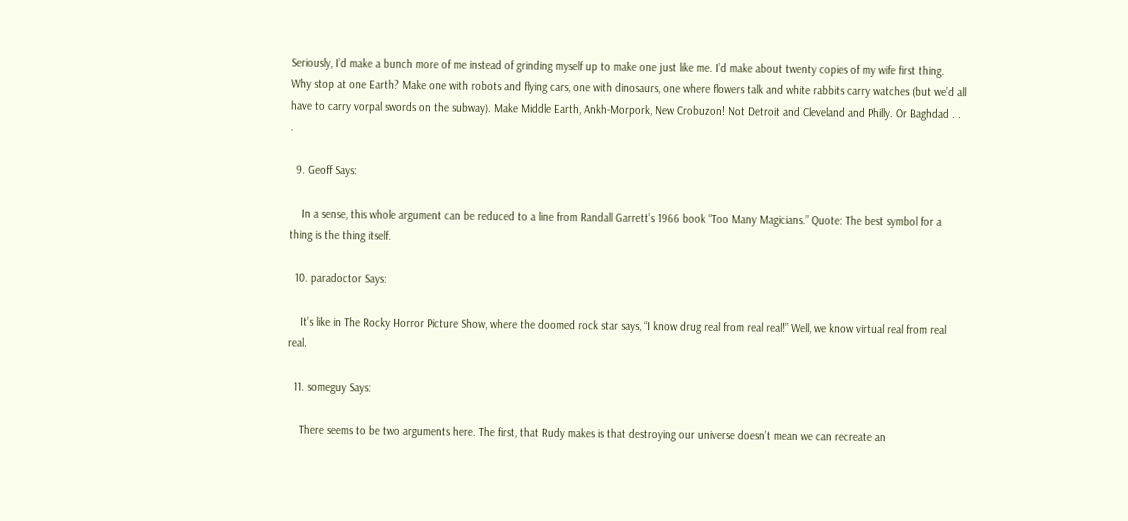Seriously, I’d make a bunch more of me instead of grinding myself up to make one just like me. I’d make about twenty copies of my wife first thing. Why stop at one Earth? Make one with robots and flying cars, one with dinosaurs, one where flowers talk and white rabbits carry watches (but we’d all have to carry vorpal swords on the subway). Make Middle Earth, Ankh-Morpork, New Crobuzon! Not Detroit and Cleveland and Philly. Or Baghdad . . .

  9. Geoff Says:

    In a sense, this whole argument can be reduced to a line from Randall Garrett’s 1966 book “Too Many Magicians.” Quote: The best symbol for a thing is the thing itself.

  10. paradoctor Says:

    It’s like in The Rocky Horror Picture Show, where the doomed rock star says, “I know drug real from real real!” Well, we know virtual real from real real.

  11. someguy Says:

    There seems to be two arguments here. The first, that Rudy makes is that destroying our universe doesn’t mean we can recreate an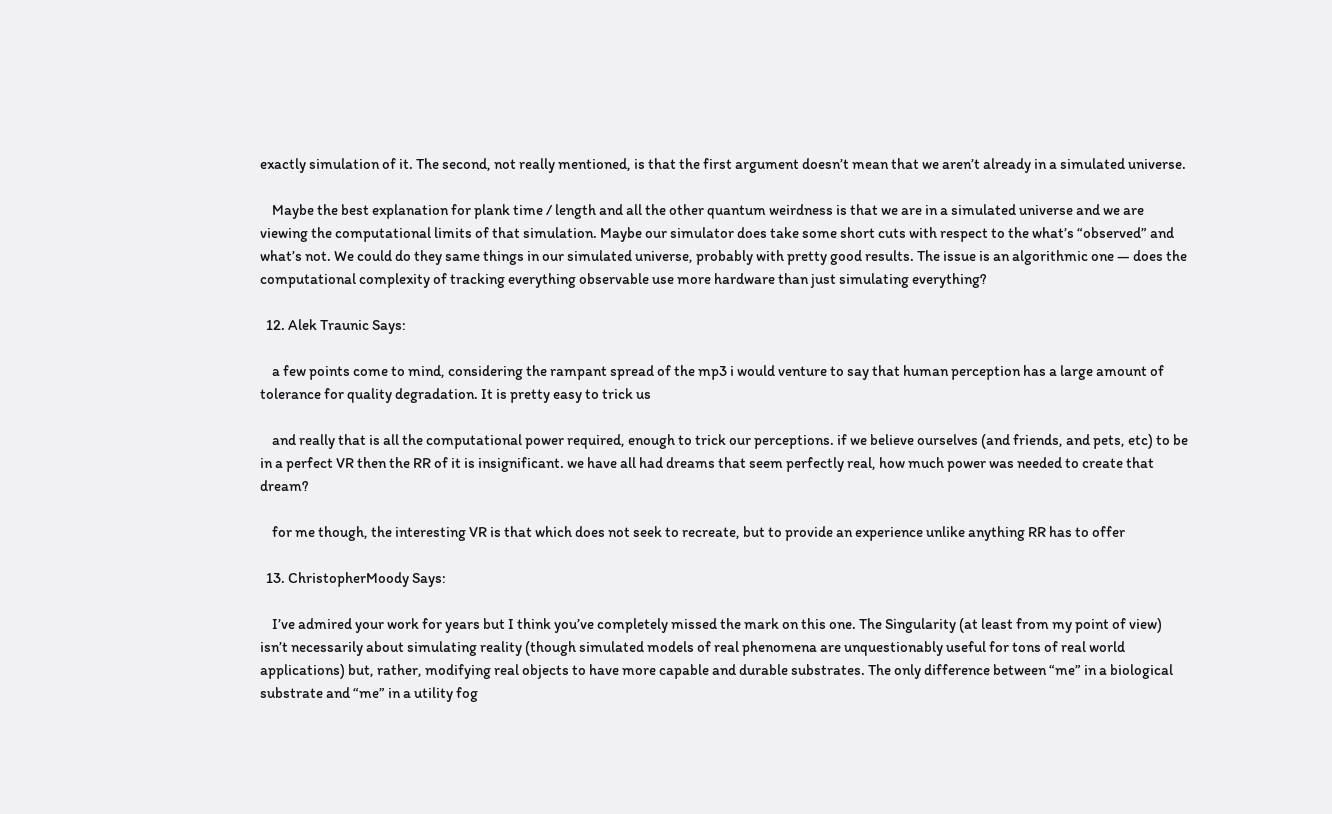exactly simulation of it. The second, not really mentioned, is that the first argument doesn’t mean that we aren’t already in a simulated universe.

    Maybe the best explanation for plank time / length and all the other quantum weirdness is that we are in a simulated universe and we are viewing the computational limits of that simulation. Maybe our simulator does take some short cuts with respect to the what’s “observed” and what’s not. We could do they same things in our simulated universe, probably with pretty good results. The issue is an algorithmic one — does the computational complexity of tracking everything observable use more hardware than just simulating everything?

  12. Alek Traunic Says:

    a few points come to mind, considering the rampant spread of the mp3 i would venture to say that human perception has a large amount of tolerance for quality degradation. It is pretty easy to trick us

    and really that is all the computational power required, enough to trick our perceptions. if we believe ourselves (and friends, and pets, etc) to be in a perfect VR then the RR of it is insignificant. we have all had dreams that seem perfectly real, how much power was needed to create that dream?

    for me though, the interesting VR is that which does not seek to recreate, but to provide an experience unlike anything RR has to offer

  13. ChristopherMoody Says:

    I’ve admired your work for years but I think you’ve completely missed the mark on this one. The Singularity (at least from my point of view) isn’t necessarily about simulating reality (though simulated models of real phenomena are unquestionably useful for tons of real world applications) but, rather, modifying real objects to have more capable and durable substrates. The only difference between “me” in a biological substrate and “me” in a utility fog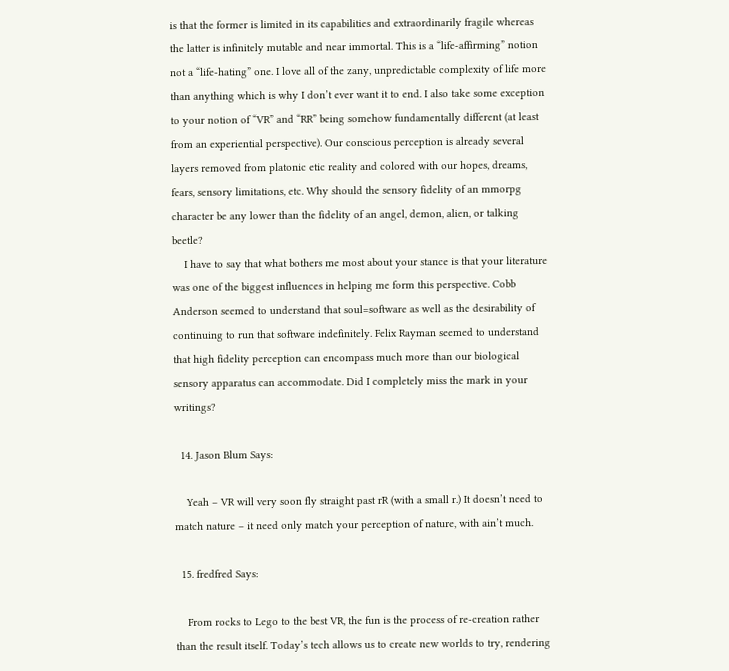is that the former is limited in its capabilities and extraordinarily fragile whereas the latter is infinitely mutable and near immortal. This is a “life-affirming” notion not a “life-hating” one. I love all of the zany, unpredictable complexity of life more than anything which is why I don’t ever want it to end. I also take some exception to your notion of “VR” and “RR” being somehow fundamentally different (at least from an experiential perspective). Our conscious perception is already several layers removed from platonic etic reality and colored with our hopes, dreams, fears, sensory limitations, etc. Why should the sensory fidelity of an mmorpg character be any lower than the fidelity of an angel, demon, alien, or talking beetle?
    I have to say that what bothers me most about your stance is that your literature was one of the biggest influences in helping me form this perspective. Cobb Anderson seemed to understand that soul=software as well as the desirability of continuing to run that software indefinitely. Felix Rayman seemed to understand that high fidelity perception can encompass much more than our biological sensory apparatus can accommodate. Did I completely miss the mark in your writings?

  14. Jason Blum Says:

    Yeah – VR will very soon fly straight past rR (with a small r.) It doesn’t need to match nature – it need only match your perception of nature, with ain’t much.

  15. fredfred Says:

    From rocks to Lego to the best VR, the fun is the process of re-creation rather than the result itself. Today’s tech allows us to create new worlds to try, rendering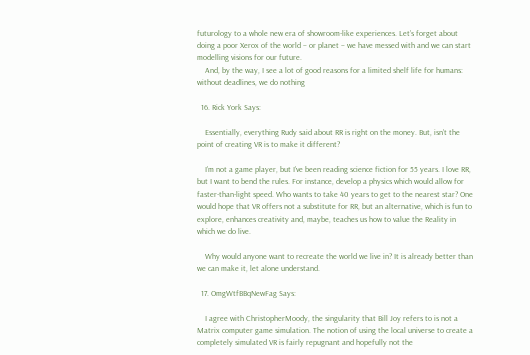futurology to a whole new era of showroom-like experiences. Let’s forget about doing a poor Xerox of the world – or planet – we have messed with and we can start modelling visions for our future.
    And, by the way, I see a lot of good reasons for a limited shelf life for humans: without deadlines, we do nothing

  16. Rick York Says:

    Essentially, everything Rudy said about RR is right on the money. But, isn’t the point of creating VR is to make it different?

    I’m not a game player, but I’ve been reading science fiction for 55 years. I love RR, but I want to bend the rules. For instance, develop a physics which would allow for faster-than-light speed. Who wants to take 40 years to get to the nearest star? One would hope that VR offers not a substitute for RR, but an alternative, which is fun to explore, enhances creativity and, maybe, teaches us how to value the Reality in which we do live.

    Why would anyone want to recreate the world we live in? It is already better than we can make it, let alone understand.

  17. OmgWtfBBqNewFag Says:

    I agree with ChristopherMoody, the singularity that Bill Joy refers to is not a Matrix computer game simulation. The notion of using the local universe to create a completely simulated VR is fairly repugnant and hopefully not the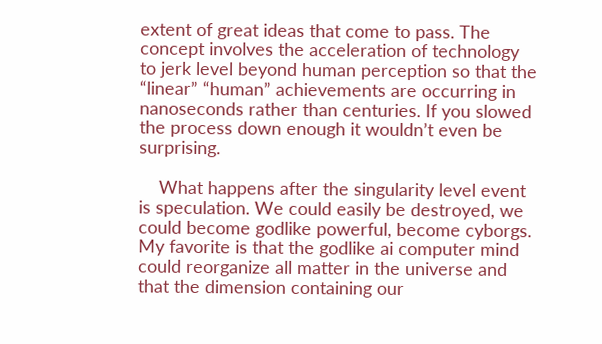extent of great ideas that come to pass. The concept involves the acceleration of technology to jerk level beyond human perception so that the “linear” “human” achievements are occurring in nanoseconds rather than centuries. If you slowed the process down enough it wouldn’t even be surprising.

    What happens after the singularity level event is speculation. We could easily be destroyed, we could become godlike powerful, become cyborgs. My favorite is that the godlike ai computer mind could reorganize all matter in the universe and that the dimension containing our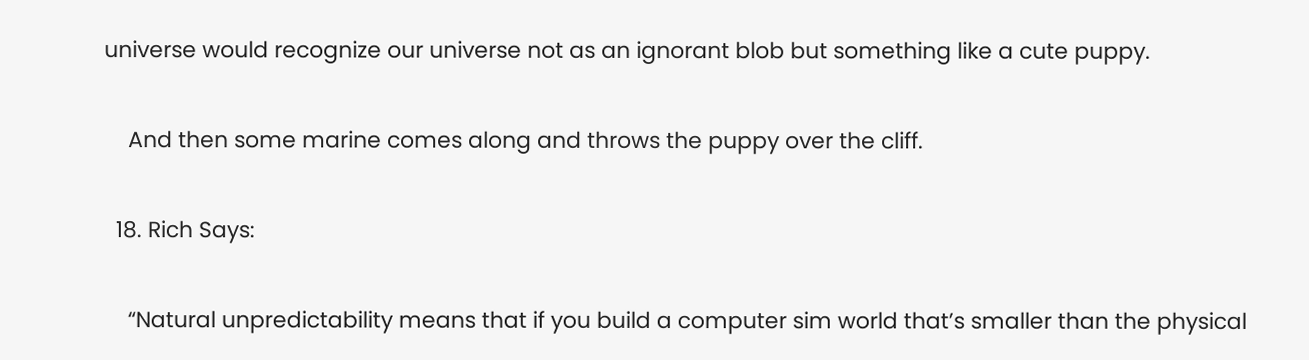universe would recognize our universe not as an ignorant blob but something like a cute puppy.

    And then some marine comes along and throws the puppy over the cliff.

  18. Rich Says:

    “Natural unpredictability means that if you build a computer sim world that’s smaller than the physical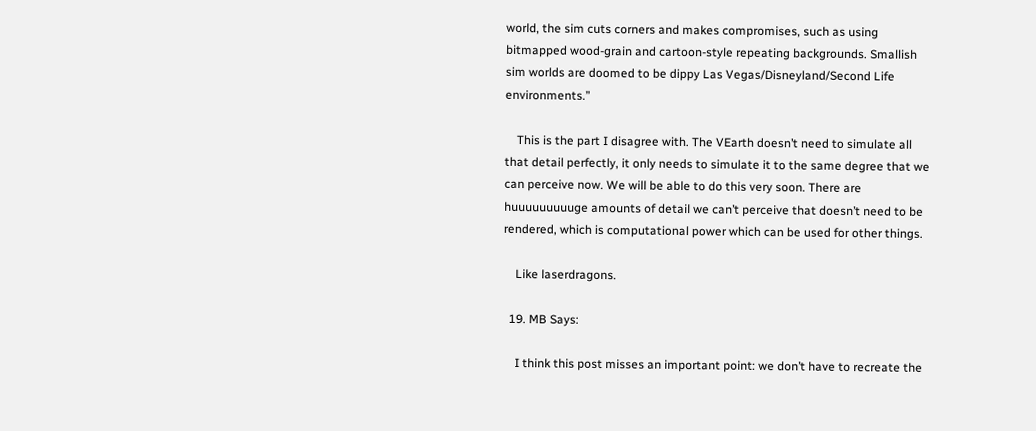world, the sim cuts corners and makes compromises, such as using bitmapped wood-grain and cartoon-style repeating backgrounds. Smallish sim worlds are doomed to be dippy Las Vegas/Disneyland/Second Life environments.”

    This is the part I disagree with. The VEarth doesn’t need to simulate all that detail perfectly, it only needs to simulate it to the same degree that we can perceive now. We will be able to do this very soon. There are huuuuuuuuuge amounts of detail we can’t perceive that doesn’t need to be rendered, which is computational power which can be used for other things.

    Like laserdragons.

  19. MB Says:

    I think this post misses an important point: we don’t have to recreate the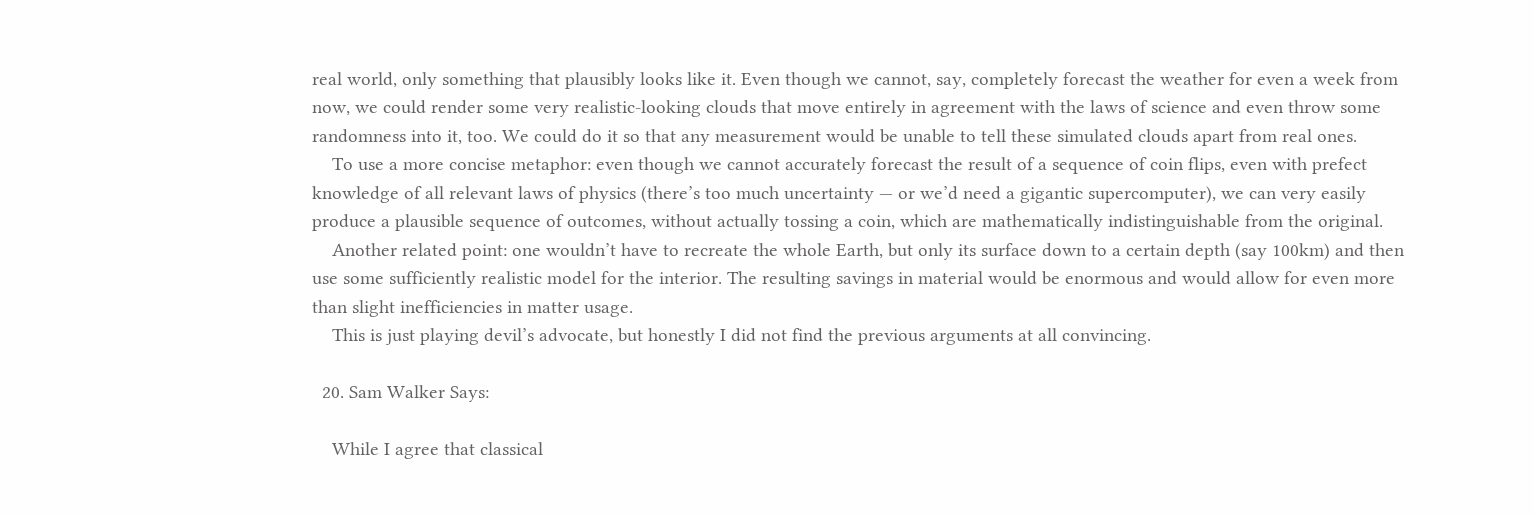real world, only something that plausibly looks like it. Even though we cannot, say, completely forecast the weather for even a week from now, we could render some very realistic-looking clouds that move entirely in agreement with the laws of science and even throw some randomness into it, too. We could do it so that any measurement would be unable to tell these simulated clouds apart from real ones.
    To use a more concise metaphor: even though we cannot accurately forecast the result of a sequence of coin flips, even with prefect knowledge of all relevant laws of physics (there’s too much uncertainty — or we’d need a gigantic supercomputer), we can very easily produce a plausible sequence of outcomes, without actually tossing a coin, which are mathematically indistinguishable from the original.
    Another related point: one wouldn’t have to recreate the whole Earth, but only its surface down to a certain depth (say 100km) and then use some sufficiently realistic model for the interior. The resulting savings in material would be enormous and would allow for even more than slight inefficiencies in matter usage.
    This is just playing devil’s advocate, but honestly I did not find the previous arguments at all convincing.

  20. Sam Walker Says:

    While I agree that classical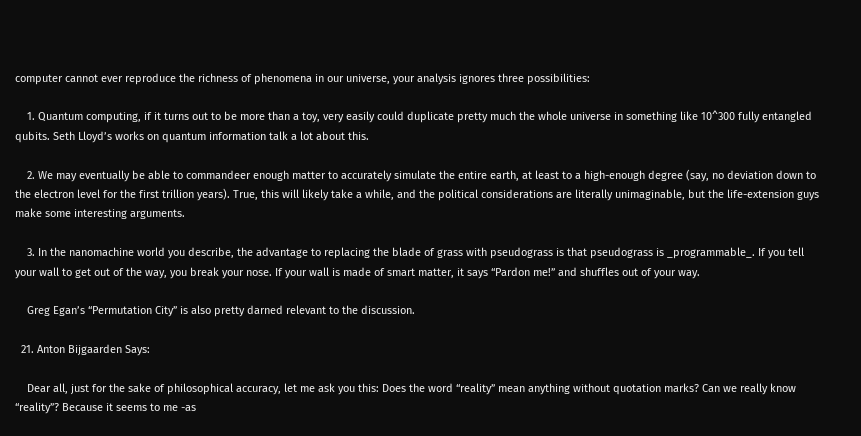computer cannot ever reproduce the richness of phenomena in our universe, your analysis ignores three possibilities:

    1. Quantum computing, if it turns out to be more than a toy, very easily could duplicate pretty much the whole universe in something like 10^300 fully entangled qubits. Seth Lloyd’s works on quantum information talk a lot about this.

    2. We may eventually be able to commandeer enough matter to accurately simulate the entire earth, at least to a high-enough degree (say, no deviation down to the electron level for the first trillion years). True, this will likely take a while, and the political considerations are literally unimaginable, but the life-extension guys make some interesting arguments.

    3. In the nanomachine world you describe, the advantage to replacing the blade of grass with pseudograss is that pseudograss is _programmable_. If you tell your wall to get out of the way, you break your nose. If your wall is made of smart matter, it says “Pardon me!” and shuffles out of your way.

    Greg Egan’s “Permutation City” is also pretty darned relevant to the discussion.

  21. Anton Bijgaarden Says:

    Dear all, just for the sake of philosophical accuracy, let me ask you this: Does the word “reality” mean anything without quotation marks? Can we really know “reality”? Because it seems to me -as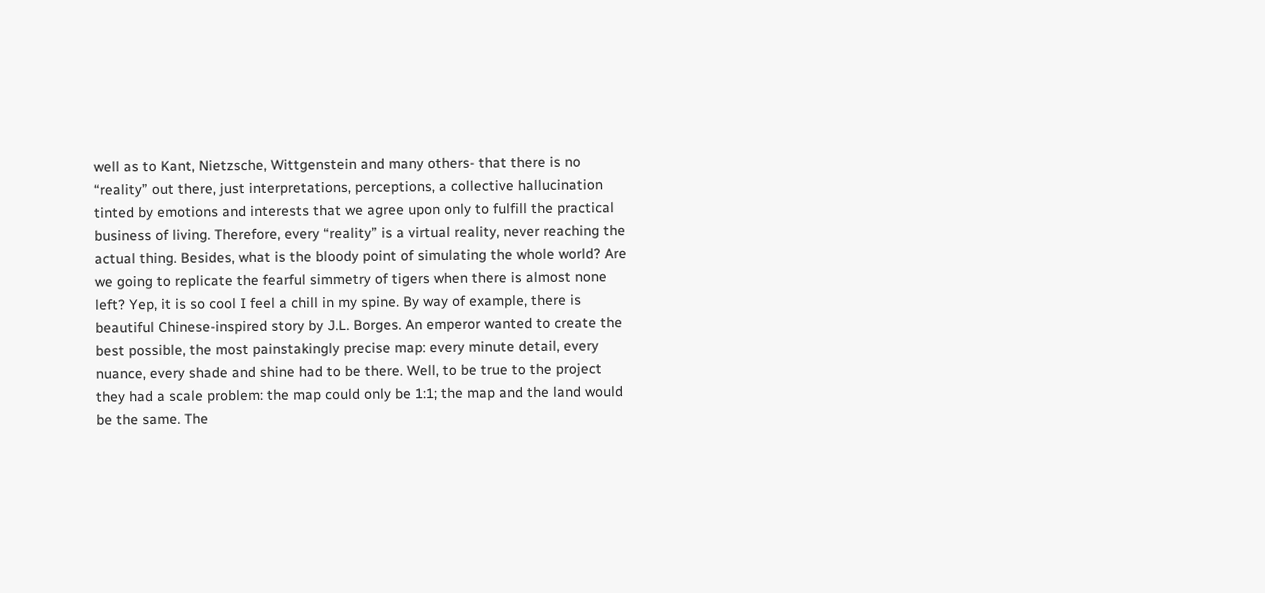well as to Kant, Nietzsche, Wittgenstein and many others- that there is no “reality” out there, just interpretations, perceptions, a collective hallucination tinted by emotions and interests that we agree upon only to fulfill the practical business of living. Therefore, every “reality” is a virtual reality, never reaching the actual thing. Besides, what is the bloody point of simulating the whole world? Are we going to replicate the fearful simmetry of tigers when there is almost none left? Yep, it is so cool I feel a chill in my spine. By way of example, there is beautiful Chinese-inspired story by J.L. Borges. An emperor wanted to create the best possible, the most painstakingly precise map: every minute detail, every nuance, every shade and shine had to be there. Well, to be true to the project they had a scale problem: the map could only be 1:1; the map and the land would be the same. The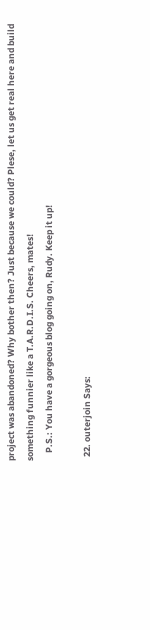project was abandoned? Why bother then? Just because we could? Plese, let us get real here and build something funnier like a T.A.R.D.I.S. Cheers, mates!
    P.S.: You have a gorgeous blog going on, Rudy. Keep it up!

  22. outerjoin Says: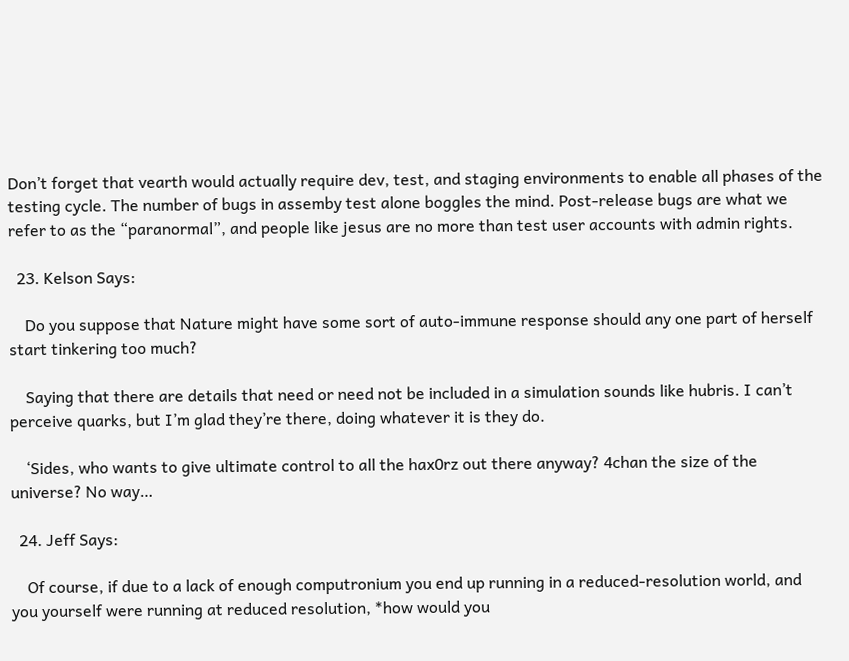Don’t forget that vearth would actually require dev, test, and staging environments to enable all phases of the testing cycle. The number of bugs in assemby test alone boggles the mind. Post-release bugs are what we refer to as the “paranormal”, and people like jesus are no more than test user accounts with admin rights.

  23. Kelson Says:

    Do you suppose that Nature might have some sort of auto-immune response should any one part of herself start tinkering too much?

    Saying that there are details that need or need not be included in a simulation sounds like hubris. I can’t perceive quarks, but I’m glad they’re there, doing whatever it is they do.

    ‘Sides, who wants to give ultimate control to all the hax0rz out there anyway? 4chan the size of the universe? No way…

  24. Jeff Says:

    Of course, if due to a lack of enough computronium you end up running in a reduced-resolution world, and you yourself were running at reduced resolution, *how would you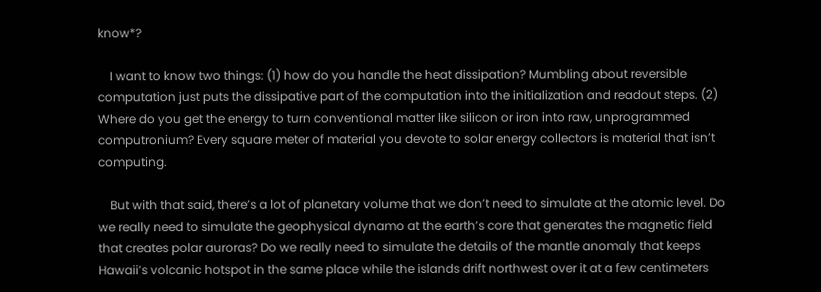know*?

    I want to know two things: (1) how do you handle the heat dissipation? Mumbling about reversible computation just puts the dissipative part of the computation into the initialization and readout steps. (2) Where do you get the energy to turn conventional matter like silicon or iron into raw, unprogrammed computronium? Every square meter of material you devote to solar energy collectors is material that isn’t computing.

    But with that said, there’s a lot of planetary volume that we don’t need to simulate at the atomic level. Do we really need to simulate the geophysical dynamo at the earth’s core that generates the magnetic field that creates polar auroras? Do we really need to simulate the details of the mantle anomaly that keeps Hawaii’s volcanic hotspot in the same place while the islands drift northwest over it at a few centimeters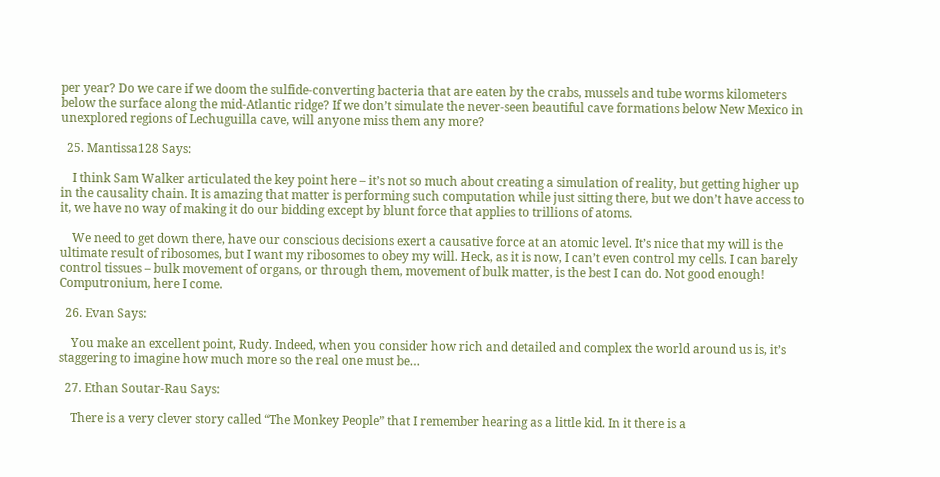per year? Do we care if we doom the sulfide-converting bacteria that are eaten by the crabs, mussels and tube worms kilometers below the surface along the mid-Atlantic ridge? If we don’t simulate the never-seen beautiful cave formations below New Mexico in unexplored regions of Lechuguilla cave, will anyone miss them any more?

  25. Mantissa128 Says:

    I think Sam Walker articulated the key point here – it’s not so much about creating a simulation of reality, but getting higher up in the causality chain. It is amazing that matter is performing such computation while just sitting there, but we don’t have access to it, we have no way of making it do our bidding except by blunt force that applies to trillions of atoms.

    We need to get down there, have our conscious decisions exert a causative force at an atomic level. It’s nice that my will is the ultimate result of ribosomes, but I want my ribosomes to obey my will. Heck, as it is now, I can’t even control my cells. I can barely control tissues – bulk movement of organs, or through them, movement of bulk matter, is the best I can do. Not good enough! Computronium, here I come.

  26. Evan Says:

    You make an excellent point, Rudy. Indeed, when you consider how rich and detailed and complex the world around us is, it’s staggering to imagine how much more so the real one must be…

  27. Ethan Soutar-Rau Says:

    There is a very clever story called “The Monkey People” that I remember hearing as a little kid. In it there is a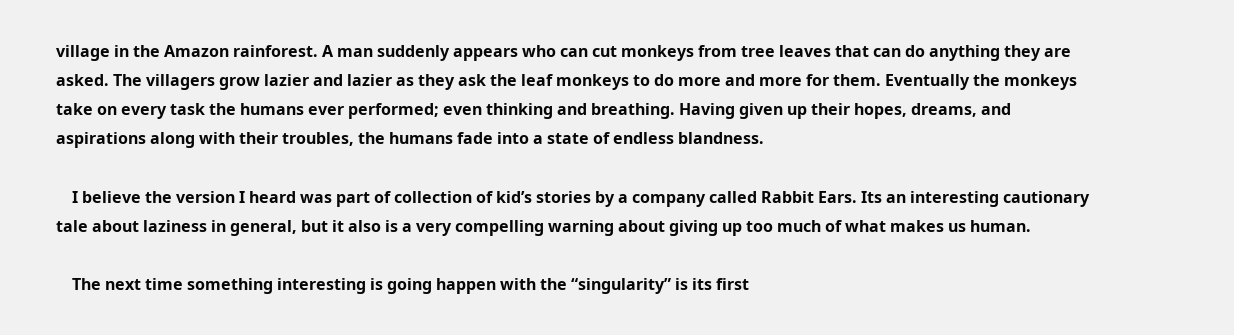village in the Amazon rainforest. A man suddenly appears who can cut monkeys from tree leaves that can do anything they are asked. The villagers grow lazier and lazier as they ask the leaf monkeys to do more and more for them. Eventually the monkeys take on every task the humans ever performed; even thinking and breathing. Having given up their hopes, dreams, and aspirations along with their troubles, the humans fade into a state of endless blandness.

    I believe the version I heard was part of collection of kid’s stories by a company called Rabbit Ears. Its an interesting cautionary tale about laziness in general, but it also is a very compelling warning about giving up too much of what makes us human.

    The next time something interesting is going happen with the “singularity” is its first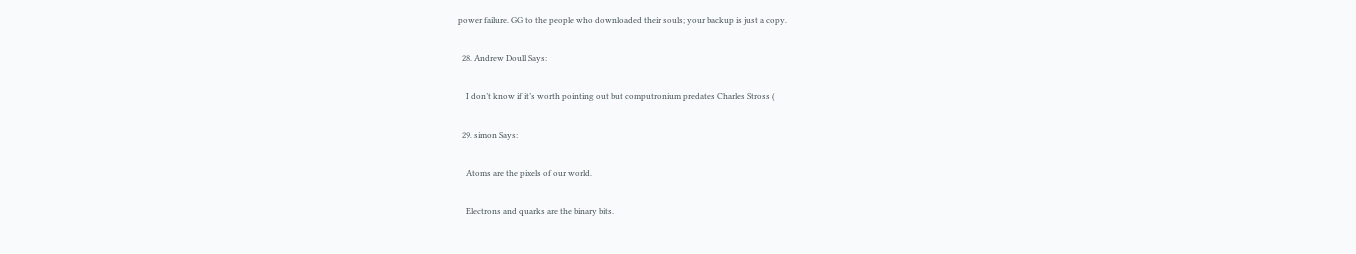power failure. GG to the people who downloaded their souls; your backup is just a copy.

  28. Andrew Doull Says:

    I don’t know if it’s worth pointing out but computronium predates Charles Stross (

  29. simon Says:

    Atoms are the pixels of our world.

    Electrons and quarks are the binary bits.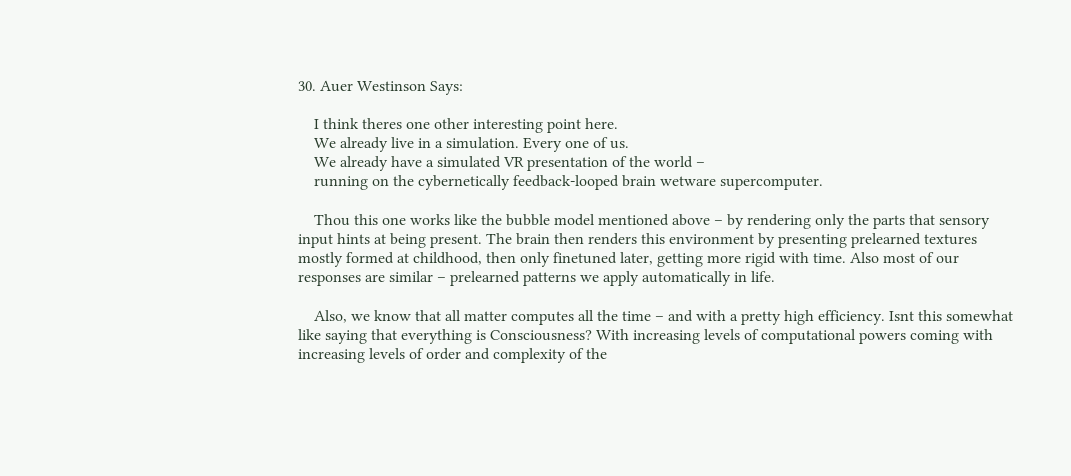30. Auer Westinson Says:

    I think theres one other interesting point here.
    We already live in a simulation. Every one of us.
    We already have a simulated VR presentation of the world –
    running on the cybernetically feedback-looped brain wetware supercomputer.

    Thou this one works like the bubble model mentioned above – by rendering only the parts that sensory input hints at being present. The brain then renders this environment by presenting prelearned textures mostly formed at childhood, then only finetuned later, getting more rigid with time. Also most of our responses are similar – prelearned patterns we apply automatically in life.

    Also, we know that all matter computes all the time – and with a pretty high efficiency. Isnt this somewhat like saying that everything is Consciousness? With increasing levels of computational powers coming with increasing levels of order and complexity of the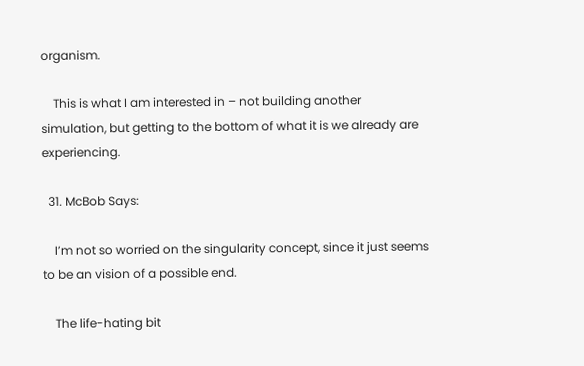organism.

    This is what I am interested in – not building another simulation, but getting to the bottom of what it is we already are experiencing.

  31. McBob Says:

    I’m not so worried on the singularity concept, since it just seems to be an vision of a possible end.

    The life-hating bit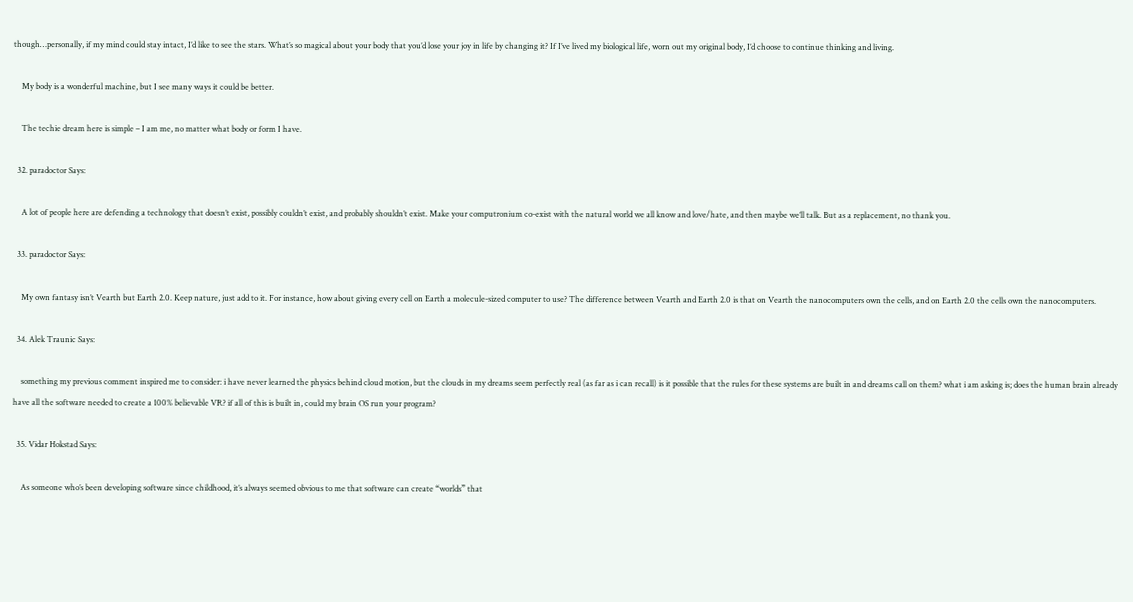though…personally, if my mind could stay intact, I’d like to see the stars. What’s so magical about your body that you’d lose your joy in life by changing it? If I’ve lived my biological life, worn out my original body, I’d choose to continue thinking and living.

    My body is a wonderful machine, but I see many ways it could be better.

    The techie dream here is simple – I am me, no matter what body or form I have.

  32. paradoctor Says:

    A lot of people here are defending a technology that doesn’t exist, possibly couldn’t exist, and probably shouldn’t exist. Make your computronium co-exist with the natural world we all know and love/hate, and then maybe we’ll talk. But as a replacement, no thank you.

  33. paradoctor Says:

    My own fantasy isn’t Vearth but Earth 2.0. Keep nature, just add to it. For instance, how about giving every cell on Earth a molecule-sized computer to use? The difference between Vearth and Earth 2.0 is that on Vearth the nanocomputers own the cells, and on Earth 2.0 the cells own the nanocomputers.

  34. Alek Traunic Says:

    something my previous comment inspired me to consider: i have never learned the physics behind cloud motion, but the clouds in my dreams seem perfectly real (as far as i can recall) is it possible that the rules for these systems are built in and dreams call on them? what i am asking is; does the human brain already have all the software needed to create a 100% believable VR? if all of this is built in, could my brain OS run your program?

  35. Vidar Hokstad Says:

    As someone who’s been developing software since childhood, it’s always seemed obvious to me that software can create “worlds” that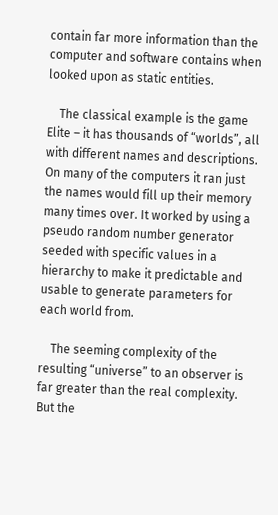contain far more information than the computer and software contains when looked upon as static entities.

    The classical example is the game Elite – it has thousands of “worlds”, all with different names and descriptions. On many of the computers it ran just the names would fill up their memory many times over. It worked by using a pseudo random number generator seeded with specific values in a hierarchy to make it predictable and usable to generate parameters for each world from.

    The seeming complexity of the resulting “universe” to an observer is far greater than the real complexity. But the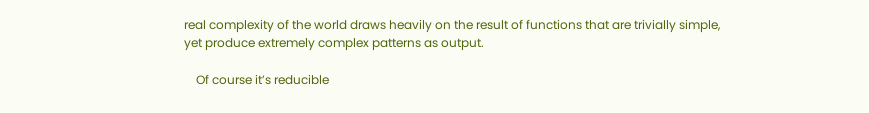real complexity of the world draws heavily on the result of functions that are trivially simple, yet produce extremely complex patterns as output.

    Of course it’s reducible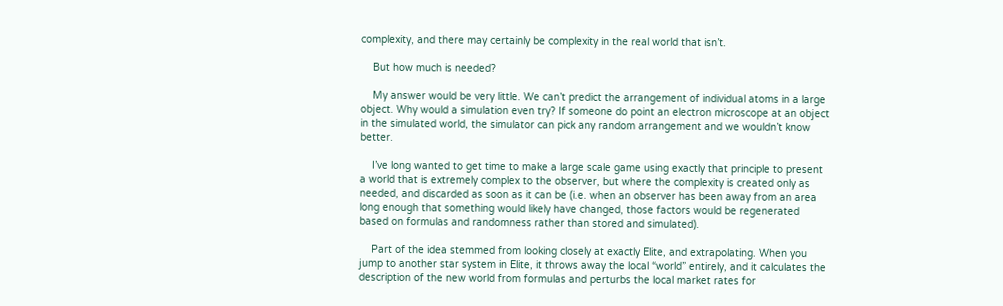complexity, and there may certainly be complexity in the real world that isn’t.

    But how much is needed?

    My answer would be very little. We can’t predict the arrangement of individual atoms in a large object. Why would a simulation even try? If someone do point an electron microscope at an object in the simulated world, the simulator can pick any random arrangement and we wouldn’t know better.

    I’ve long wanted to get time to make a large scale game using exactly that principle to present a world that is extremely complex to the observer, but where the complexity is created only as needed, and discarded as soon as it can be (i.e. when an observer has been away from an area long enough that something would likely have changed, those factors would be regenerated based on formulas and randomness rather than stored and simulated).

    Part of the idea stemmed from looking closely at exactly Elite, and extrapolating. When you jump to another star system in Elite, it throws away the local “world” entirely, and it calculates the description of the new world from formulas and perturbs the local market rates for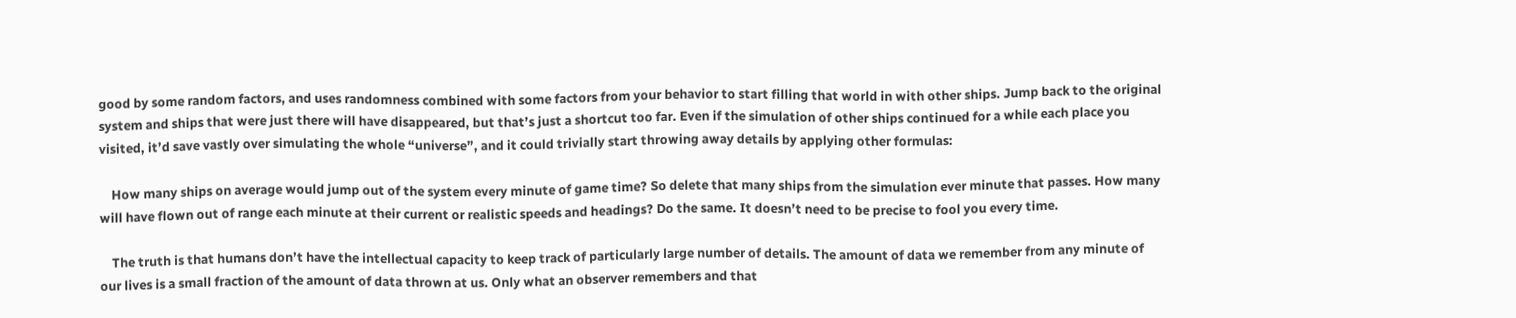good by some random factors, and uses randomness combined with some factors from your behavior to start filling that world in with other ships. Jump back to the original system and ships that were just there will have disappeared, but that’s just a shortcut too far. Even if the simulation of other ships continued for a while each place you visited, it’d save vastly over simulating the whole “universe”, and it could trivially start throwing away details by applying other formulas:

    How many ships on average would jump out of the system every minute of game time? So delete that many ships from the simulation ever minute that passes. How many will have flown out of range each minute at their current or realistic speeds and headings? Do the same. It doesn’t need to be precise to fool you every time.

    The truth is that humans don’t have the intellectual capacity to keep track of particularly large number of details. The amount of data we remember from any minute of our lives is a small fraction of the amount of data thrown at us. Only what an observer remembers and that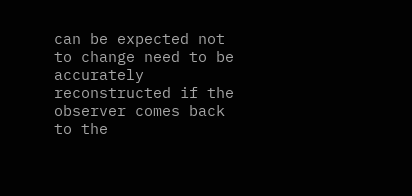can be expected not to change need to be accurately reconstructed if the observer comes back to the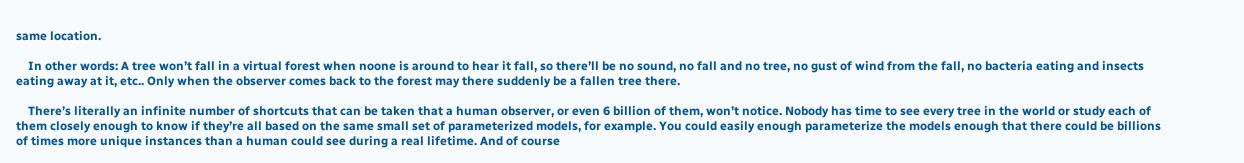same location.

    In other words: A tree won’t fall in a virtual forest when noone is around to hear it fall, so there’ll be no sound, no fall and no tree, no gust of wind from the fall, no bacteria eating and insects eating away at it, etc.. Only when the observer comes back to the forest may there suddenly be a fallen tree there.

    There’s literally an infinite number of shortcuts that can be taken that a human observer, or even 6 billion of them, won’t notice. Nobody has time to see every tree in the world or study each of them closely enough to know if they’re all based on the same small set of parameterized models, for example. You could easily enough parameterize the models enough that there could be billions of times more unique instances than a human could see during a real lifetime. And of course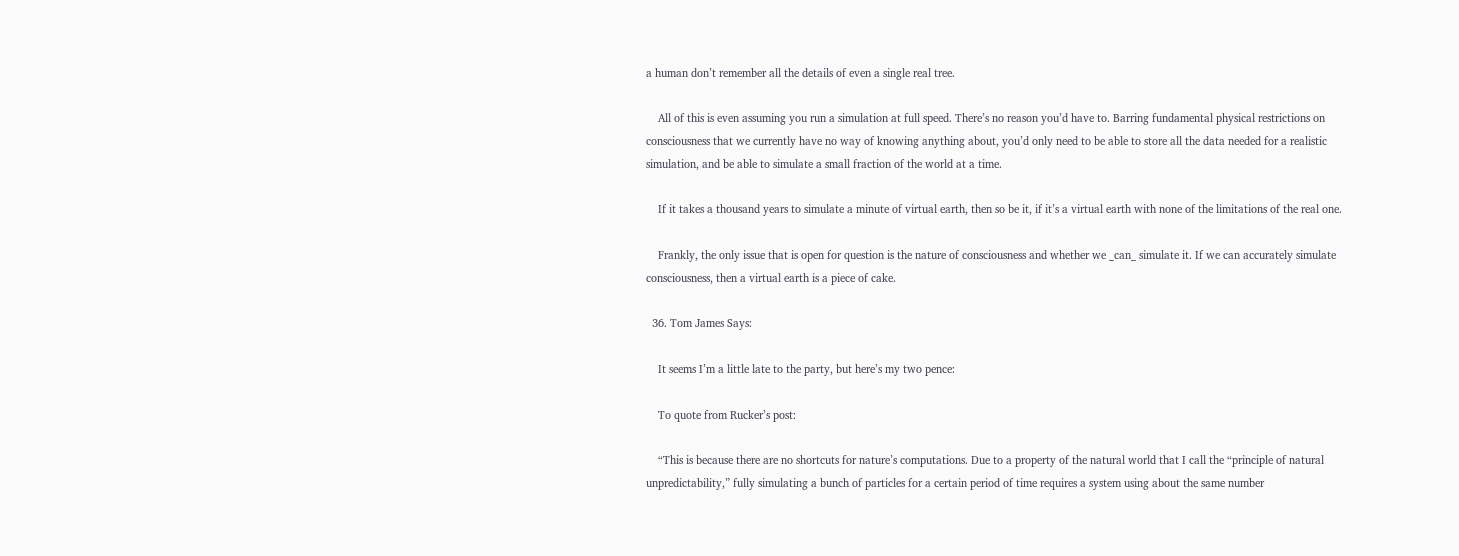a human don’t remember all the details of even a single real tree.

    All of this is even assuming you run a simulation at full speed. There’s no reason you’d have to. Barring fundamental physical restrictions on consciousness that we currently have no way of knowing anything about, you’d only need to be able to store all the data needed for a realistic simulation, and be able to simulate a small fraction of the world at a time.

    If it takes a thousand years to simulate a minute of virtual earth, then so be it, if it’s a virtual earth with none of the limitations of the real one.

    Frankly, the only issue that is open for question is the nature of consciousness and whether we _can_ simulate it. If we can accurately simulate consciousness, then a virtual earth is a piece of cake.

  36. Tom James Says:

    It seems I’m a little late to the party, but here’s my two pence:

    To quote from Rucker’s post:

    “This is because there are no shortcuts for nature’s computations. Due to a property of the natural world that I call the “principle of natural unpredictability,” fully simulating a bunch of particles for a certain period of time requires a system using about the same number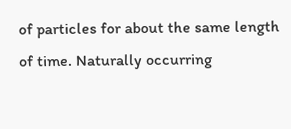of particles for about the same length of time. Naturally occurring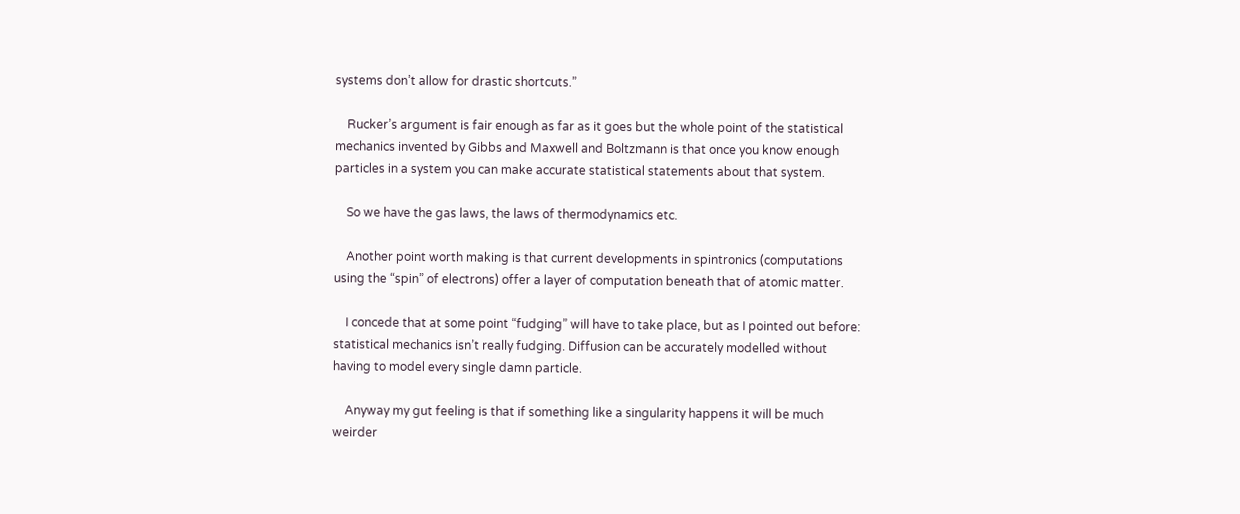systems don’t allow for drastic shortcuts.”

    Rucker’s argument is fair enough as far as it goes but the whole point of the statistical mechanics invented by Gibbs and Maxwell and Boltzmann is that once you know enough particles in a system you can make accurate statistical statements about that system.

    So we have the gas laws, the laws of thermodynamics etc.

    Another point worth making is that current developments in spintronics (computations using the “spin” of electrons) offer a layer of computation beneath that of atomic matter.

    I concede that at some point “fudging” will have to take place, but as I pointed out before: statistical mechanics isn’t really fudging. Diffusion can be accurately modelled without having to model every single damn particle.

    Anyway my gut feeling is that if something like a singularity happens it will be much weirder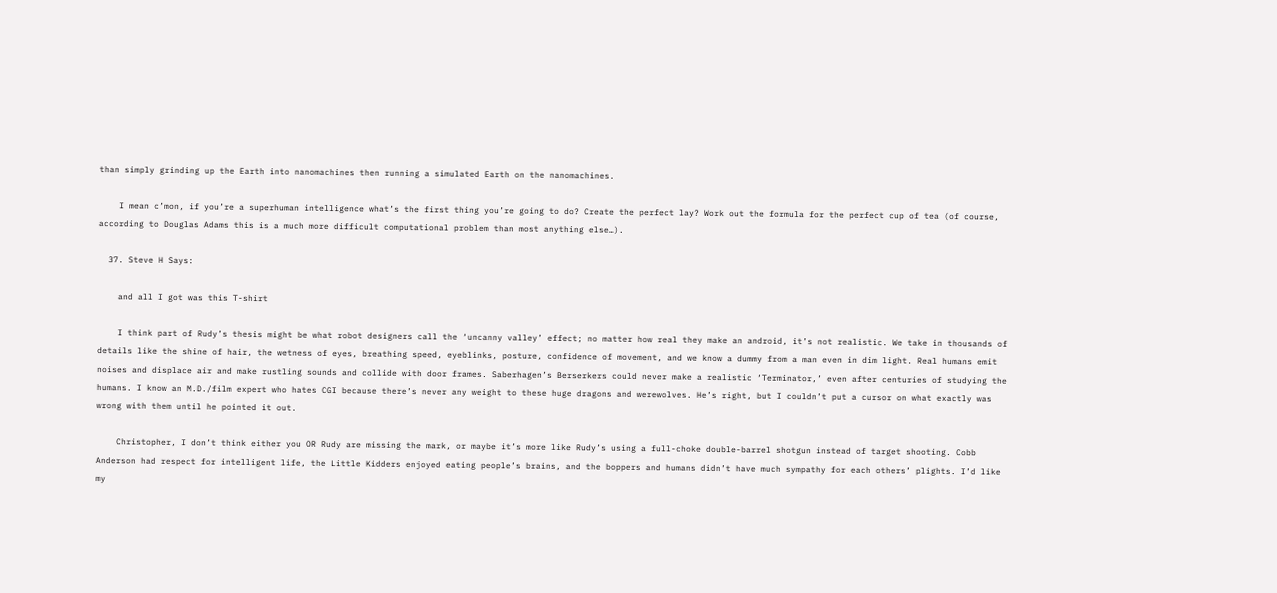than simply grinding up the Earth into nanomachines then running a simulated Earth on the nanomachines.

    I mean c’mon, if you’re a superhuman intelligence what’s the first thing you’re going to do? Create the perfect lay? Work out the formula for the perfect cup of tea (of course, according to Douglas Adams this is a much more difficult computational problem than most anything else…).

  37. Steve H Says:

    and all I got was this T-shirt

    I think part of Rudy’s thesis might be what robot designers call the ‘uncanny valley’ effect; no matter how real they make an android, it’s not realistic. We take in thousands of details like the shine of hair, the wetness of eyes, breathing speed, eyeblinks, posture, confidence of movement, and we know a dummy from a man even in dim light. Real humans emit noises and displace air and make rustling sounds and collide with door frames. Saberhagen’s Berserkers could never make a realistic ‘Terminator,’ even after centuries of studying the humans. I know an M.D./film expert who hates CGI because there’s never any weight to these huge dragons and werewolves. He’s right, but I couldn’t put a cursor on what exactly was wrong with them until he pointed it out.

    Christopher, I don’t think either you OR Rudy are missing the mark, or maybe it’s more like Rudy’s using a full-choke double-barrel shotgun instead of target shooting. Cobb Anderson had respect for intelligent life, the Little Kidders enjoyed eating people’s brains, and the boppers and humans didn’t have much sympathy for each others’ plights. I’d like my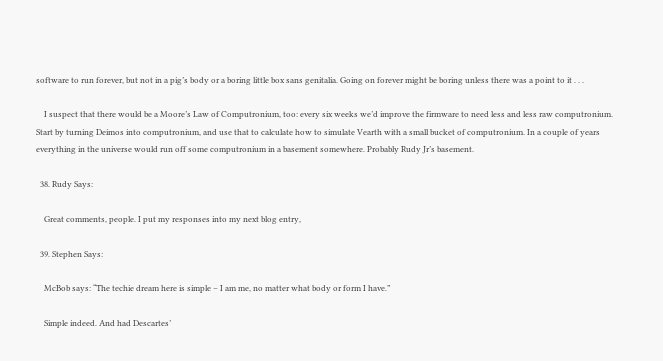software to run forever, but not in a pig’s body or a boring little box sans genitalia. Going on forever might be boring unless there was a point to it . . .

    I suspect that there would be a Moore’s Law of Computronium, too: every six weeks we’d improve the firmware to need less and less raw computronium. Start by turning Deimos into computronium, and use that to calculate how to simulate Vearth with a small bucket of computronium. In a couple of years everything in the universe would run off some computronium in a basement somewhere. Probably Rudy Jr’s basement.

  38. Rudy Says:

    Great comments, people. I put my responses into my next blog entry,

  39. Stephen Says:

    McBob says: “The techie dream here is simple – I am me, no matter what body or form I have.”

    Simple indeed. And had Descartes’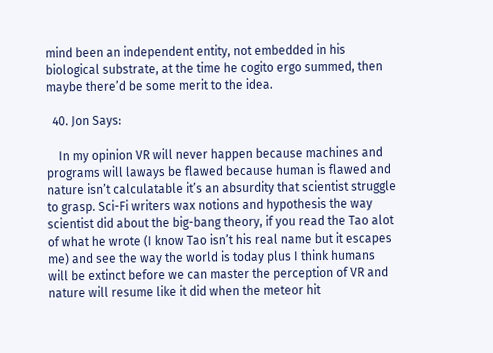mind been an independent entity, not embedded in his biological substrate, at the time he cogito ergo summed, then maybe there’d be some merit to the idea.

  40. Jon Says:

    In my opinion VR will never happen because machines and programs will laways be flawed because human is flawed and nature isn’t calculatable it’s an absurdity that scientist struggle to grasp. Sci-Fi writers wax notions and hypothesis the way scientist did about the big-bang theory, if you read the Tao alot of what he wrote (I know Tao isn’t his real name but it escapes me) and see the way the world is today plus I think humans will be extinct before we can master the perception of VR and nature will resume like it did when the meteor hit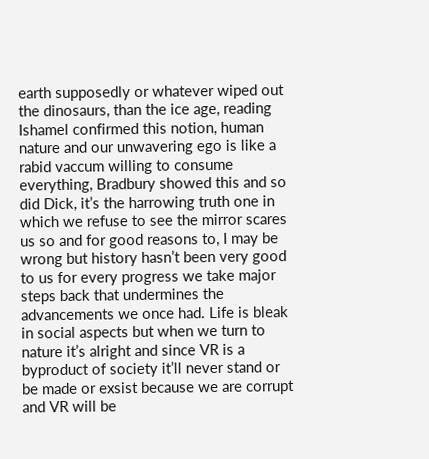earth supposedly or whatever wiped out the dinosaurs, than the ice age, reading Ishamel confirmed this notion, human nature and our unwavering ego is like a rabid vaccum willing to consume everything, Bradbury showed this and so did Dick, it’s the harrowing truth one in which we refuse to see the mirror scares us so and for good reasons to, I may be wrong but history hasn’t been very good to us for every progress we take major steps back that undermines the advancements we once had. Life is bleak in social aspects but when we turn to nature it’s alright and since VR is a byproduct of society it’ll never stand or be made or exsist because we are corrupt and VR will be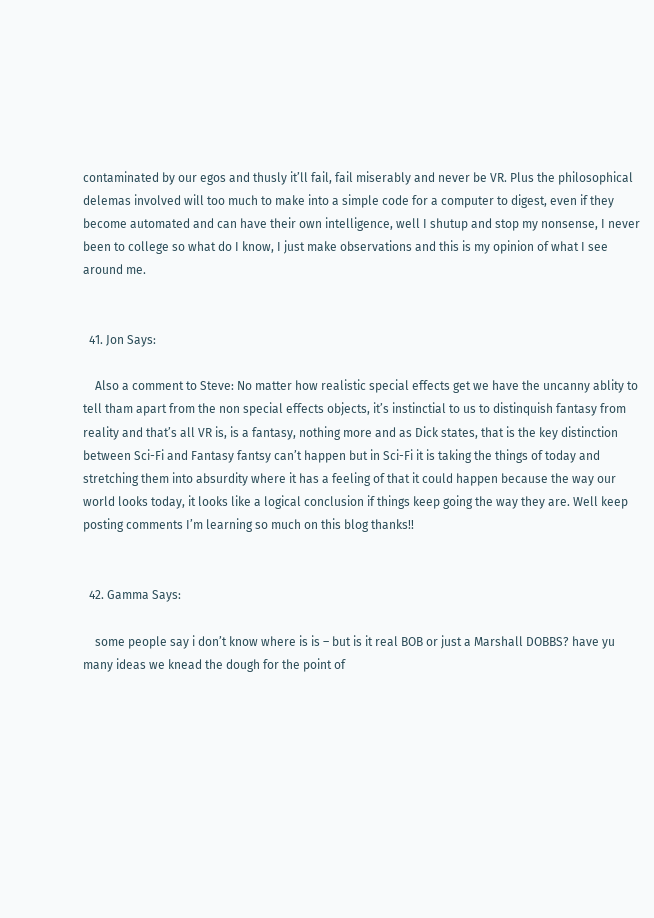contaminated by our egos and thusly it’ll fail, fail miserably and never be VR. Plus the philosophical delemas involved will too much to make into a simple code for a computer to digest, even if they become automated and can have their own intelligence, well I shutup and stop my nonsense, I never been to college so what do I know, I just make observations and this is my opinion of what I see around me.


  41. Jon Says:

    Also a comment to Steve: No matter how realistic special effects get we have the uncanny ablity to tell tham apart from the non special effects objects, it’s instinctial to us to distinquish fantasy from reality and that’s all VR is, is a fantasy, nothing more and as Dick states, that is the key distinction between Sci-Fi and Fantasy fantsy can’t happen but in Sci-Fi it is taking the things of today and stretching them into absurdity where it has a feeling of that it could happen because the way our world looks today, it looks like a logical conclusion if things keep going the way they are. Well keep posting comments I’m learning so much on this blog thanks!!


  42. Gamma Says:

    some people say i don’t know where is is – but is it real BOB or just a Marshall DOBBS? have yu many ideas we knead the dough for the point of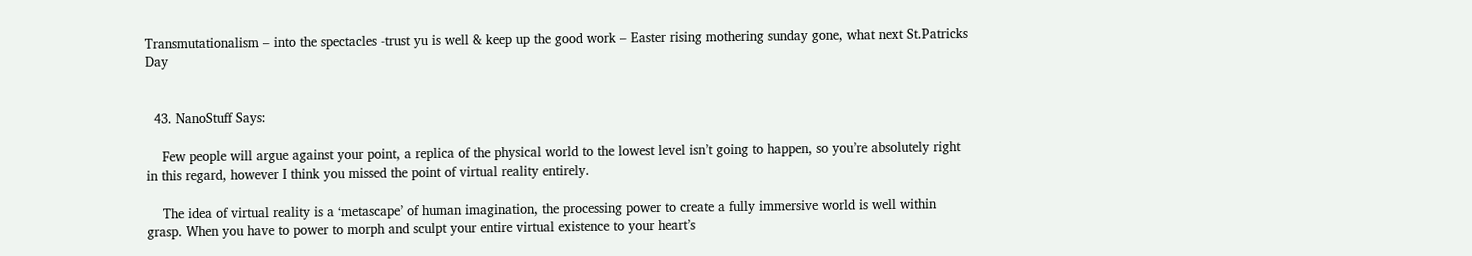Transmutationalism – into the spectacles -trust yu is well & keep up the good work – Easter rising mothering sunday gone, what next St.Patricks Day


  43. NanoStuff Says:

    Few people will argue against your point, a replica of the physical world to the lowest level isn’t going to happen, so you’re absolutely right in this regard, however I think you missed the point of virtual reality entirely.

    The idea of virtual reality is a ‘metascape’ of human imagination, the processing power to create a fully immersive world is well within grasp. When you have to power to morph and sculpt your entire virtual existence to your heart’s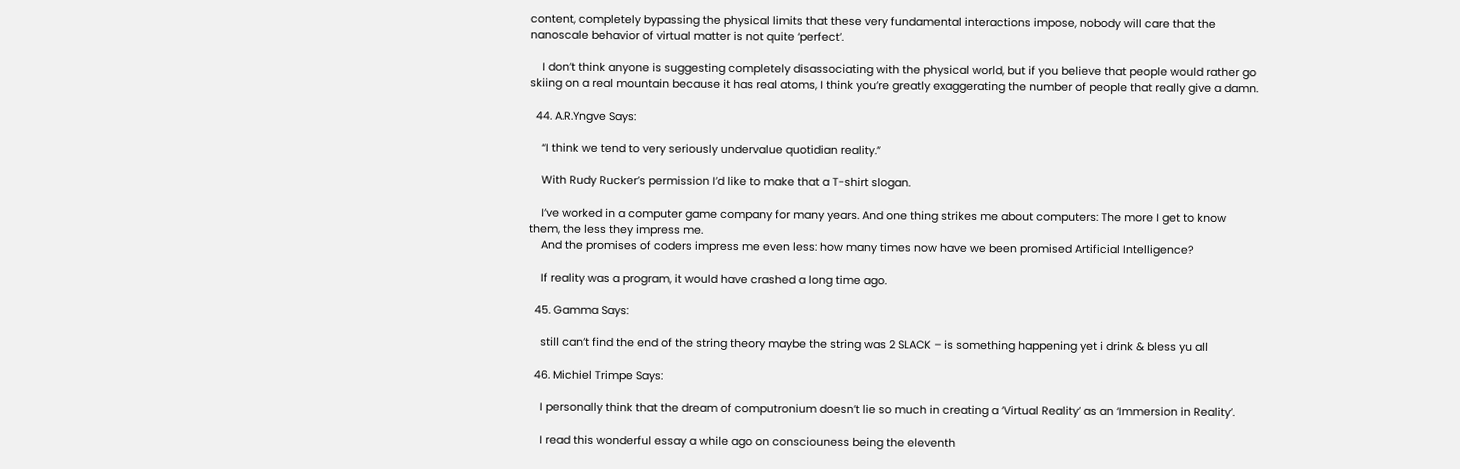content, completely bypassing the physical limits that these very fundamental interactions impose, nobody will care that the nanoscale behavior of virtual matter is not quite ‘perfect’.

    I don’t think anyone is suggesting completely disassociating with the physical world, but if you believe that people would rather go skiing on a real mountain because it has real atoms, I think you’re greatly exaggerating the number of people that really give a damn.

  44. A.R.Yngve Says:

    “I think we tend to very seriously undervalue quotidian reality.”

    With Rudy Rucker’s permission I’d like to make that a T-shirt slogan.

    I’ve worked in a computer game company for many years. And one thing strikes me about computers: The more I get to know them, the less they impress me.
    And the promises of coders impress me even less: how many times now have we been promised Artificial Intelligence?

    If reality was a program, it would have crashed a long time ago.

  45. Gamma Says:

    still can’t find the end of the string theory maybe the string was 2 SLACK – is something happening yet i drink & bless yu all

  46. Michiel Trimpe Says:

    I personally think that the dream of computronium doesn’t lie so much in creating a ‘Virtual Reality’ as an ‘Immersion in Reality’.

    I read this wonderful essay a while ago on consciouness being the eleventh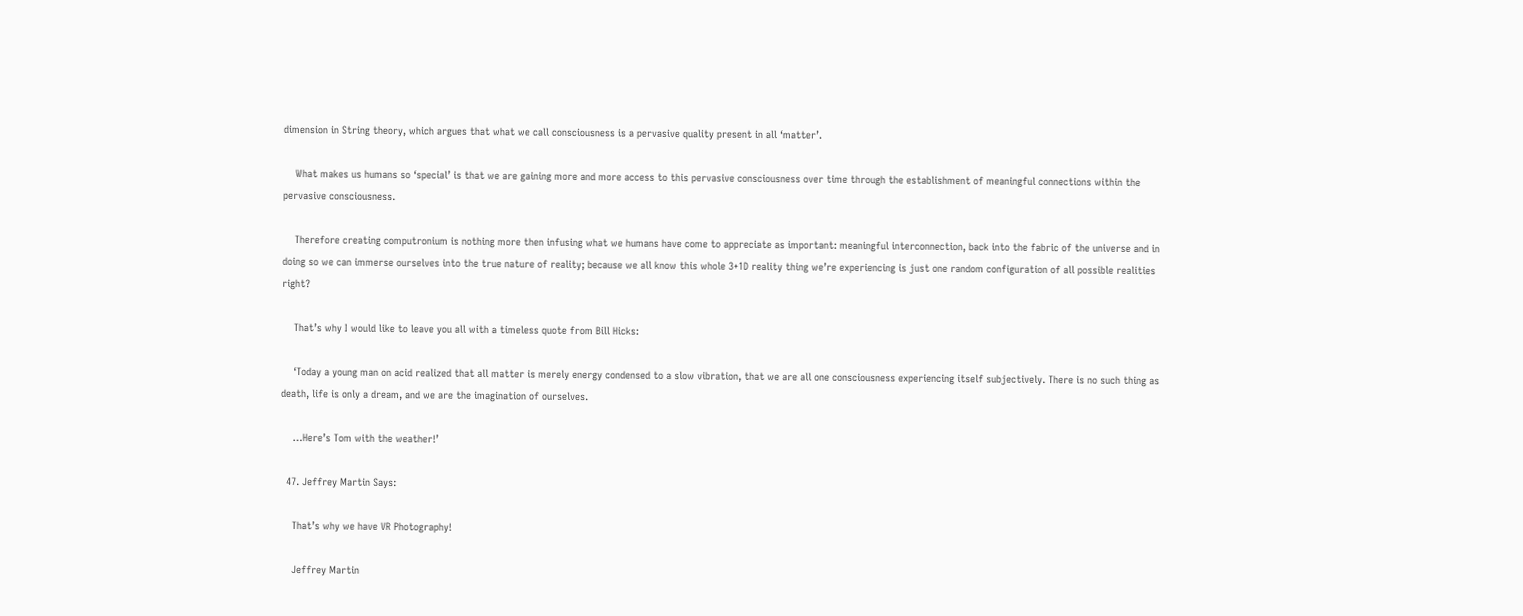dimension in String theory, which argues that what we call consciousness is a pervasive quality present in all ‘matter’.

    What makes us humans so ‘special’ is that we are gaining more and more access to this pervasive consciousness over time through the establishment of meaningful connections within the pervasive consciousness.

    Therefore creating computronium is nothing more then infusing what we humans have come to appreciate as important: meaningful interconnection, back into the fabric of the universe and in doing so we can immerse ourselves into the true nature of reality; because we all know this whole 3+1D reality thing we’re experiencing is just one random configuration of all possible realities right?

    That’s why I would like to leave you all with a timeless quote from Bill Hicks:

    ‘Today a young man on acid realized that all matter is merely energy condensed to a slow vibration, that we are all one consciousness experiencing itself subjectively. There is no such thing as death, life is only a dream, and we are the imagination of ourselves.

    …Here’s Tom with the weather!’

  47. Jeffrey Martin Says:

    That’s why we have VR Photography!

    Jeffrey Martin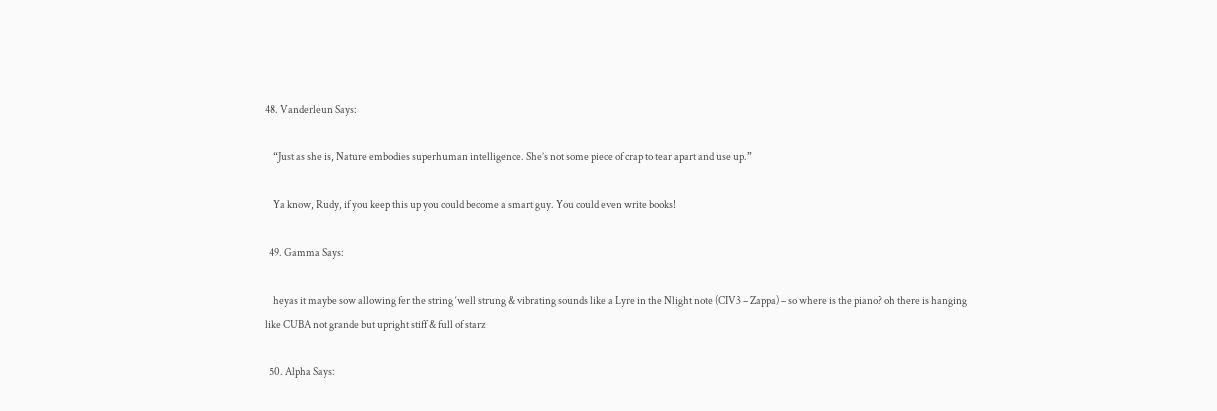48. Vanderleun Says:

    “Just as she is, Nature embodies superhuman intelligence. She’s not some piece of crap to tear apart and use up.”

    Ya know, Rudy, if you keep this up you could become a smart guy. You could even write books!

  49. Gamma Says:

    heyas it maybe sow allowing fer the string ‘well strung & vibrating sounds like a Lyre in the Nlight note (CIV3 – Zappa) – so where is the piano? oh there is hanging like CUBA not grande but upright stiff & full of starz

  50. Alpha Says: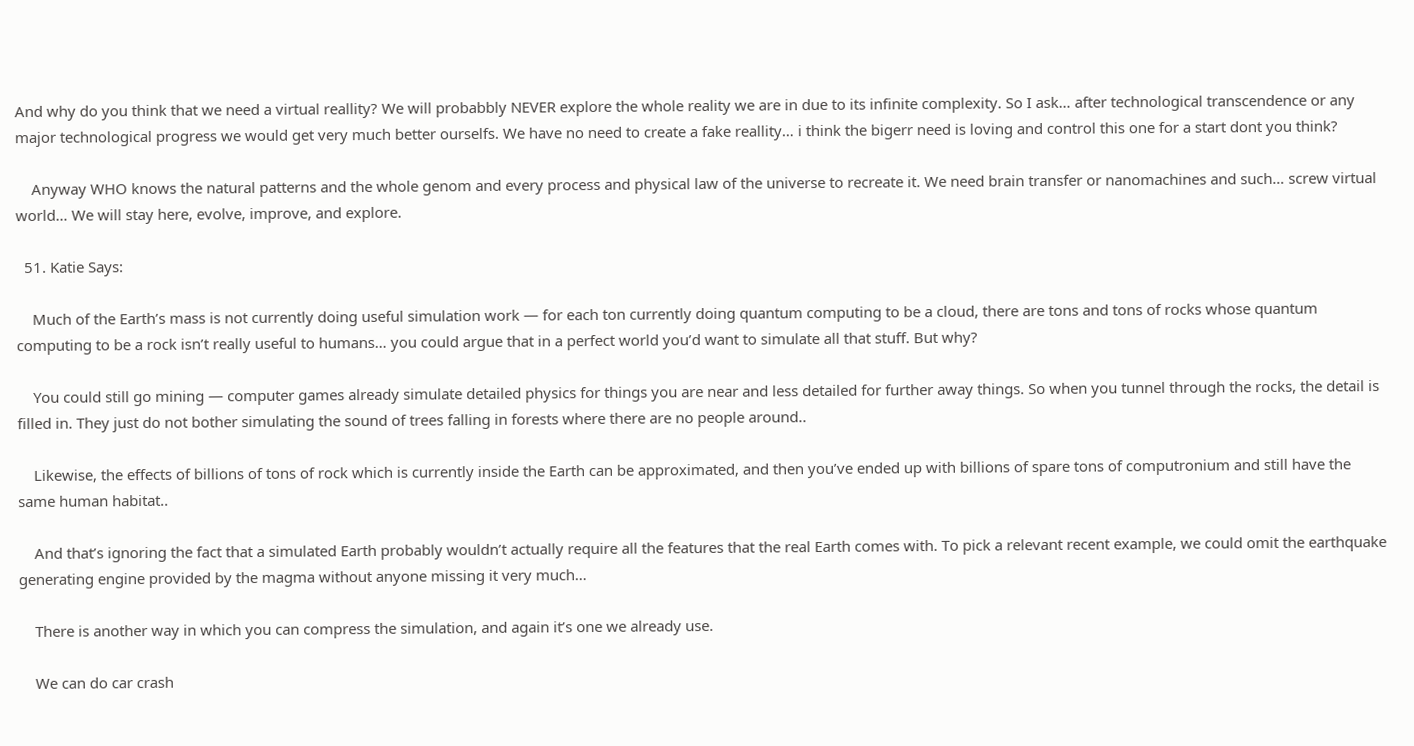And why do you think that we need a virtual reallity? We will probabbly NEVER explore the whole reality we are in due to its infinite complexity. So I ask… after technological transcendence or any major technological progress we would get very much better ourselfs. We have no need to create a fake reallity… i think the bigerr need is loving and control this one for a start dont you think?

    Anyway WHO knows the natural patterns and the whole genom and every process and physical law of the universe to recreate it. We need brain transfer or nanomachines and such… screw virtual world… We will stay here, evolve, improve, and explore.

  51. Katie Says:

    Much of the Earth’s mass is not currently doing useful simulation work — for each ton currently doing quantum computing to be a cloud, there are tons and tons of rocks whose quantum computing to be a rock isn’t really useful to humans… you could argue that in a perfect world you’d want to simulate all that stuff. But why?

    You could still go mining — computer games already simulate detailed physics for things you are near and less detailed for further away things. So when you tunnel through the rocks, the detail is filled in. They just do not bother simulating the sound of trees falling in forests where there are no people around..

    Likewise, the effects of billions of tons of rock which is currently inside the Earth can be approximated, and then you’ve ended up with billions of spare tons of computronium and still have the same human habitat..

    And that’s ignoring the fact that a simulated Earth probably wouldn’t actually require all the features that the real Earth comes with. To pick a relevant recent example, we could omit the earthquake generating engine provided by the magma without anyone missing it very much…

    There is another way in which you can compress the simulation, and again it’s one we already use.

    We can do car crash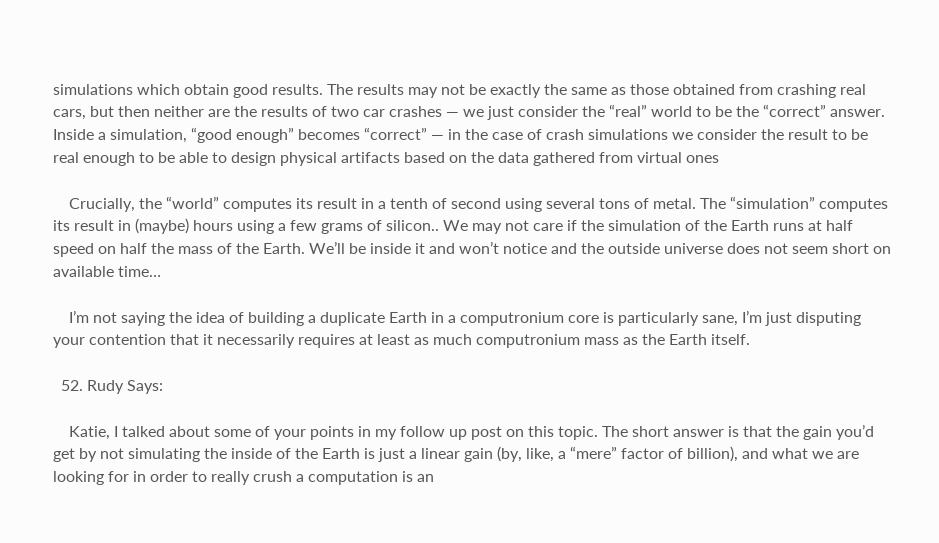simulations which obtain good results. The results may not be exactly the same as those obtained from crashing real cars, but then neither are the results of two car crashes — we just consider the “real” world to be the “correct” answer. Inside a simulation, “good enough” becomes “correct” — in the case of crash simulations we consider the result to be real enough to be able to design physical artifacts based on the data gathered from virtual ones

    Crucially, the “world” computes its result in a tenth of second using several tons of metal. The “simulation” computes its result in (maybe) hours using a few grams of silicon.. We may not care if the simulation of the Earth runs at half speed on half the mass of the Earth. We’ll be inside it and won’t notice and the outside universe does not seem short on available time…

    I’m not saying the idea of building a duplicate Earth in a computronium core is particularly sane, I’m just disputing your contention that it necessarily requires at least as much computronium mass as the Earth itself.

  52. Rudy Says:

    Katie, I talked about some of your points in my follow up post on this topic. The short answer is that the gain you’d get by not simulating the inside of the Earth is just a linear gain (by, like, a “mere” factor of billion), and what we are looking for in order to really crush a computation is an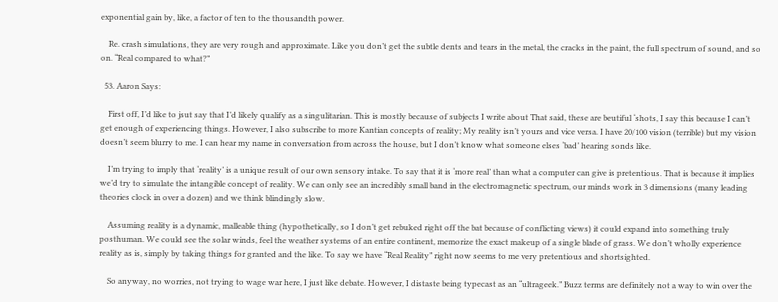exponential gain by, like, a factor of ten to the thousandth power.

    Re. crash simulations, they are very rough and approximate. Like you don’t get the subtle dents and tears in the metal, the cracks in the paint, the full spectrum of sound, and so on. “Real compared to what?”

  53. Aaron Says:

    First off, I’d like to jsut say that I’d likely qualify as a singulitarian. This is mostly because of subjects I write about That said, these are beutiful ‘shots, I say this because I can’t get enough of experiencing things. However, I also subscribe to more Kantian concepts of reality; My reality isn’t yours and vice versa. I have 20/100 vision (terrible) but my vision doesn’t seem blurry to me. I can hear my name in conversation from across the house, but I don’t know what someone elses ‘bad’ hearing sonds like.

    I’m trying to imply that ‘reality’ is a unique result of our own sensory intake. To say that it is ‘more real’ than what a computer can give is pretentious. That is because it implies we’d try to simulate the intangible concept of reality. We can only see an incredibly small band in the electromagnetic spectrum, our minds work in 3 dimensions (many leading theories clock in over a dozen) and we think blindingly slow.

    Assuming reality is a dynamic, malleable thing (hypothetically, so I don’t get rebuked right off the bat because of conflicting views) it could expand into something truly posthuman. We could see the solar winds, feel the weather systems of an entire continent, memorize the exact makeup of a single blade of grass. We don’t wholly experience reality as is, simply by taking things for granted and the like. To say we have “Real Reality” right now seems to me very pretentious and shortsighted.

    So anyway, no worries, not trying to wage war here, I just like debate. However, I distaste being typecast as an “ultrageek.” Buzz terms are definitely not a way to win over the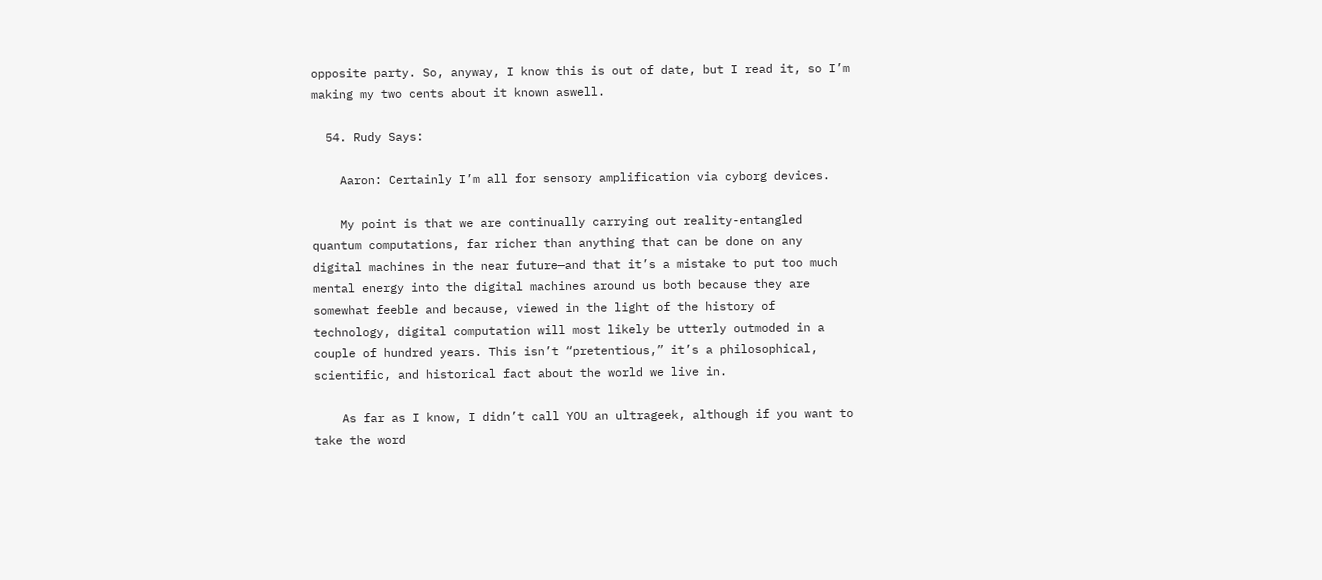opposite party. So, anyway, I know this is out of date, but I read it, so I’m making my two cents about it known aswell.

  54. Rudy Says:

    Aaron: Certainly I’m all for sensory amplification via cyborg devices.

    My point is that we are continually carrying out reality-entangled quantum computations, far richer than anything that can be done on any digital machines in the near future—and that it’s a mistake to put too much mental energy into the digital machines around us both because they are somewhat feeble and because, viewed in the light of the history of technology, digital computation will most likely be utterly outmoded in a couple of hundred years. This isn’t “pretentious,” it’s a philosophical, scientific, and historical fact about the world we live in.

    As far as I know, I didn’t call YOU an ultrageek, although if you want to take the word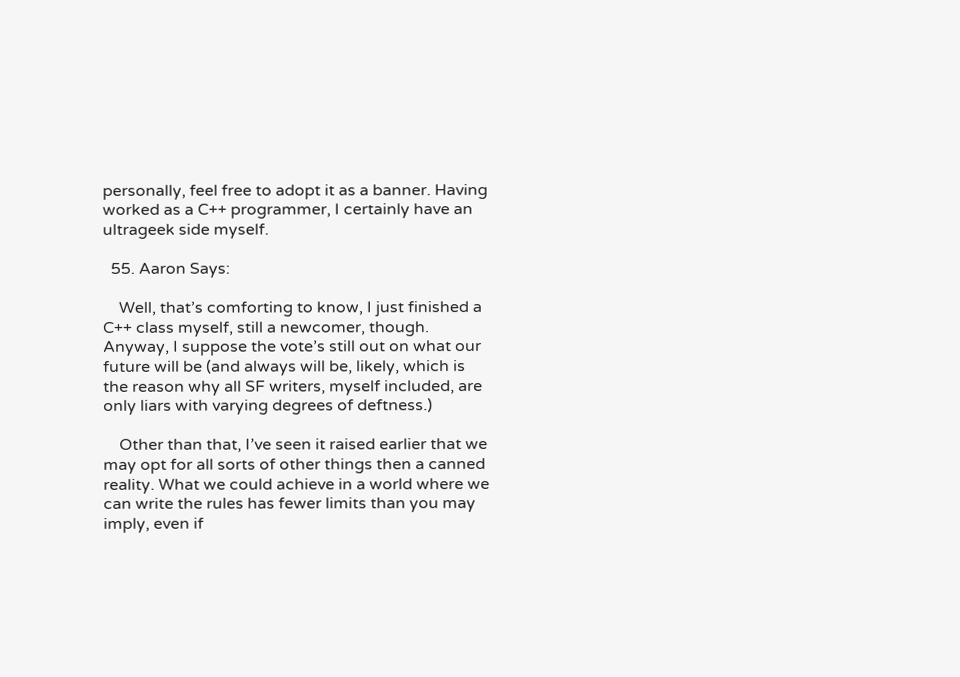personally, feel free to adopt it as a banner. Having worked as a C++ programmer, I certainly have an ultrageek side myself.

  55. Aaron Says:

    Well, that’s comforting to know, I just finished a C++ class myself, still a newcomer, though. Anyway, I suppose the vote’s still out on what our future will be (and always will be, likely, which is the reason why all SF writers, myself included, are only liars with varying degrees of deftness.)

    Other than that, I’ve seen it raised earlier that we may opt for all sorts of other things then a canned reality. What we could achieve in a world where we can write the rules has fewer limits than you may imply, even if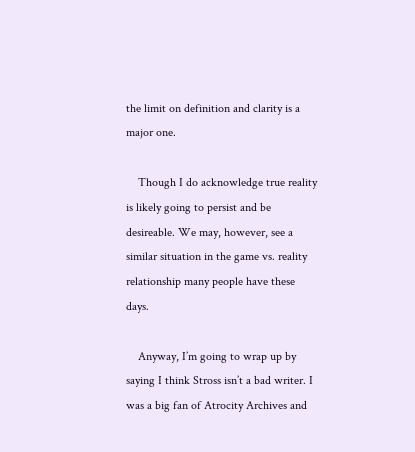the limit on definition and clarity is a major one.

    Though I do acknowledge true reality is likely going to persist and be desireable. We may, however, see a similar situation in the game vs. reality relationship many people have these days.

    Anyway, I’m going to wrap up by saying I think Stross isn’t a bad writer. I was a big fan of Atrocity Archives and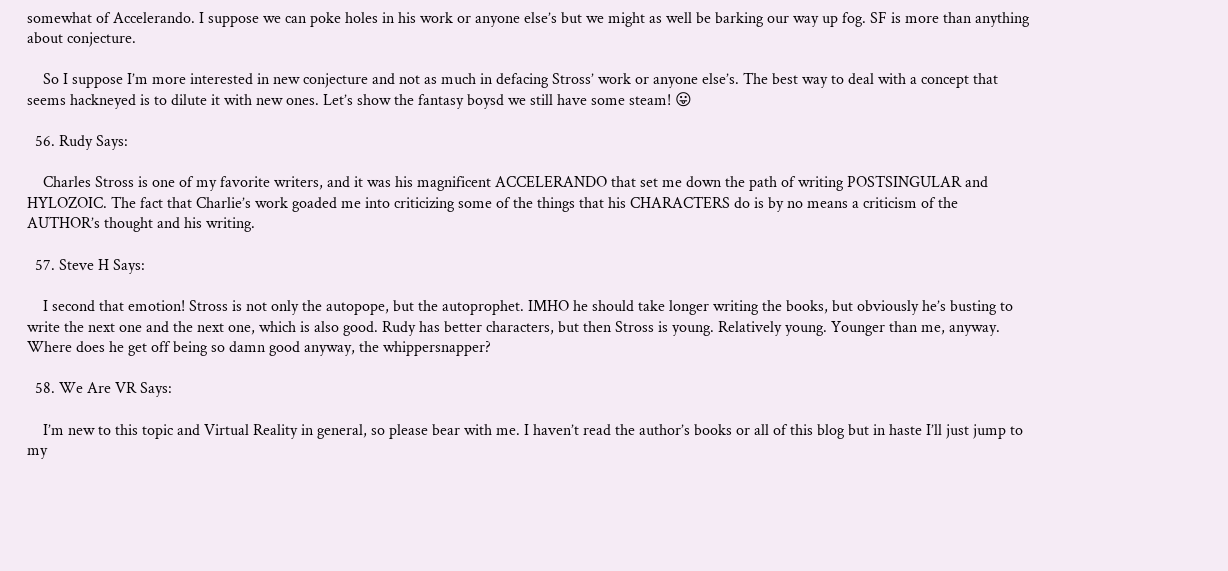somewhat of Accelerando. I suppose we can poke holes in his work or anyone else’s but we might as well be barking our way up fog. SF is more than anything about conjecture.

    So I suppose I’m more interested in new conjecture and not as much in defacing Stross’ work or anyone else’s. The best way to deal with a concept that seems hackneyed is to dilute it with new ones. Let’s show the fantasy boysd we still have some steam! 😛

  56. Rudy Says:

    Charles Stross is one of my favorite writers, and it was his magnificent ACCELERANDO that set me down the path of writing POSTSINGULAR and HYLOZOIC. The fact that Charlie’s work goaded me into criticizing some of the things that his CHARACTERS do is by no means a criticism of the AUTHOR’s thought and his writing.

  57. Steve H Says:

    I second that emotion! Stross is not only the autopope, but the autoprophet. IMHO he should take longer writing the books, but obviously he’s busting to write the next one and the next one, which is also good. Rudy has better characters, but then Stross is young. Relatively young. Younger than me, anyway. Where does he get off being so damn good anyway, the whippersnapper?

  58. We Are VR Says:

    I’m new to this topic and Virtual Reality in general, so please bear with me. I haven’t read the author’s books or all of this blog but in haste I’ll just jump to my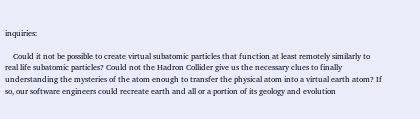inquiries:

    Could it not be possible to create virtual subatomic particles that function at least remotely similarly to real life subatomic particles? Could not the Hadron Collider give us the necessary clues to finally understanding the mysteries of the atom enough to transfer the physical atom into a virtual earth atom? If so, our software engineers could recreate earth and all or a portion of its geology and evolution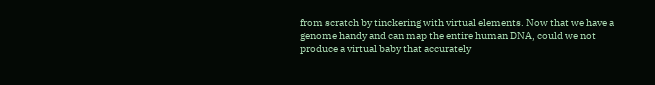from scratch by tinckering with virtual elements. Now that we have a genome handy and can map the entire human DNA, could we not produce a virtual baby that accurately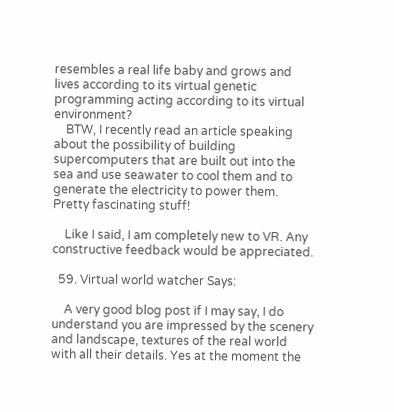resembles a real life baby and grows and lives according to its virtual genetic programming acting according to its virtual environment?
    BTW, I recently read an article speaking about the possibility of building supercomputers that are built out into the sea and use seawater to cool them and to generate the electricity to power them. Pretty fascinating stuff!

    Like I said, I am completely new to VR. Any constructive feedback would be appreciated.

  59. Virtual world watcher Says:

    A very good blog post if I may say, I do understand you are impressed by the scenery and landscape, textures of the real world with all their details. Yes at the moment the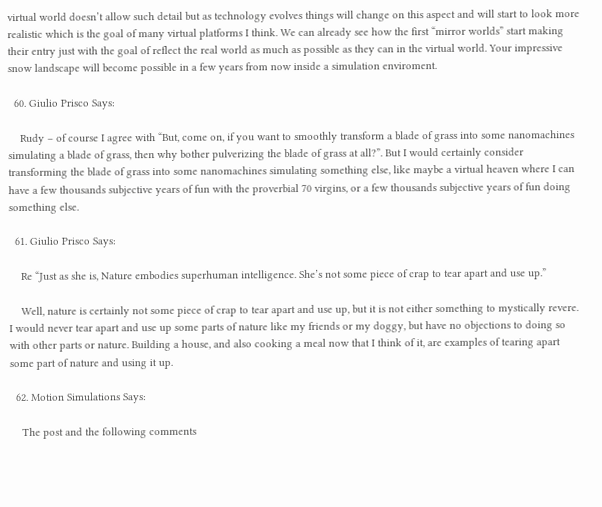virtual world doesn’t allow such detail but as technology evolves things will change on this aspect and will start to look more realistic which is the goal of many virtual platforms I think. We can already see how the first “mirror worlds” start making their entry just with the goal of reflect the real world as much as possible as they can in the virtual world. Your impressive snow landscape will become possible in a few years from now inside a simulation enviroment.

  60. Giulio Prisco Says:

    Rudy – of course I agree with “But, come on, if you want to smoothly transform a blade of grass into some nanomachines simulating a blade of grass, then why bother pulverizing the blade of grass at all?”. But I would certainly consider transforming the blade of grass into some nanomachines simulating something else, like maybe a virtual heaven where I can have a few thousands subjective years of fun with the proverbial 70 virgins, or a few thousands subjective years of fun doing something else.

  61. Giulio Prisco Says:

    Re “Just as she is, Nature embodies superhuman intelligence. She’s not some piece of crap to tear apart and use up.”

    Well, nature is certainly not some piece of crap to tear apart and use up, but it is not either something to mystically revere. I would never tear apart and use up some parts of nature like my friends or my doggy, but have no objections to doing so with other parts or nature. Building a house, and also cooking a meal now that I think of it, are examples of tearing apart some part of nature and using it up.

  62. Motion Simulations Says:

    The post and the following comments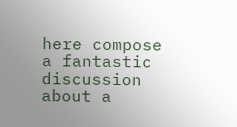here compose a fantastic discussion about a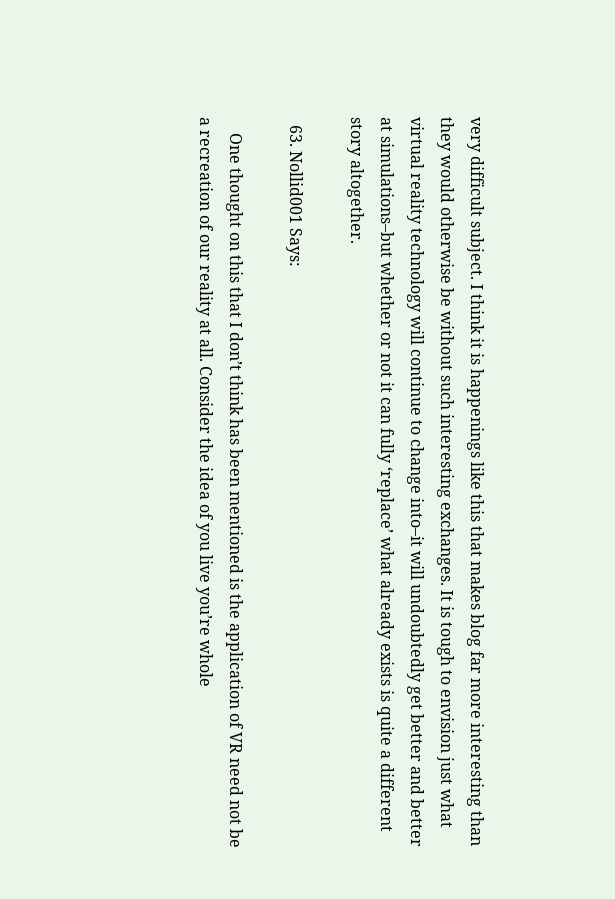very difficult subject. I think it is happenings like this that makes blog far more interesting than they would otherwise be without such interesting exchanges. It is tough to envision just what virtual reality technology will continue to change into–it will undoubtedly get better and better at simulations–but whether or not it can fully ‘replace’ what already exists is quite a different story altogether.

  63. Nollid001 Says:

    One thought on this that I don’t think has been mentioned is the application of VR need not be a recreation of our reality at all. Consider the idea of you live you’re whole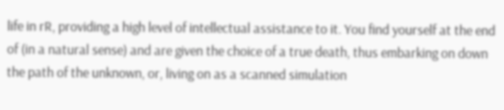life in rR, providing a high level of intellectual assistance to it. You find yourself at the end of (in a natural sense) and are given the choice of a true death, thus embarking on down the path of the unknown, or, living on as a scanned simulation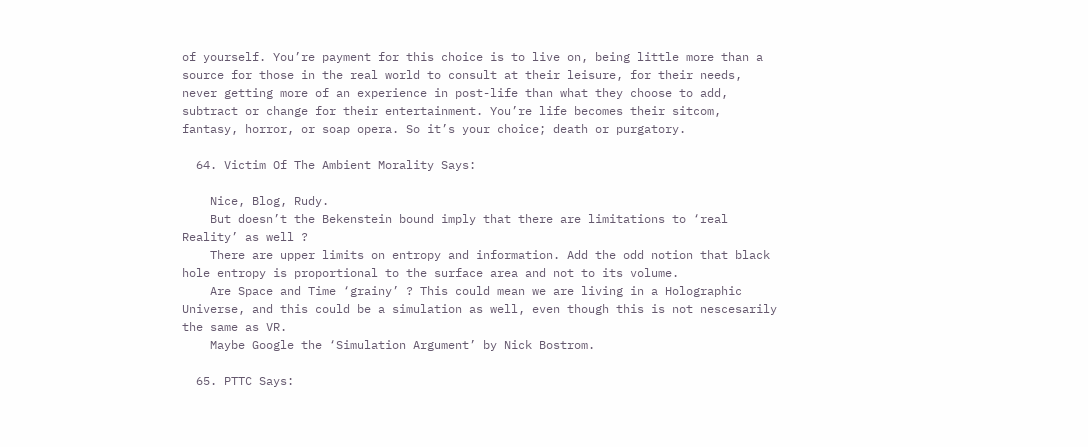of yourself. You’re payment for this choice is to live on, being little more than a source for those in the real world to consult at their leisure, for their needs, never getting more of an experience in post-life than what they choose to add, subtract or change for their entertainment. You’re life becomes their sitcom, fantasy, horror, or soap opera. So it’s your choice; death or purgatory.

  64. Victim Of The Ambient Morality Says:

    Nice, Blog, Rudy.
    But doesn’t the Bekenstein bound imply that there are limitations to ‘real Reality’ as well ?
    There are upper limits on entropy and information. Add the odd notion that black hole entropy is proportional to the surface area and not to its volume.
    Are Space and Time ‘grainy’ ? This could mean we are living in a Holographic Universe, and this could be a simulation as well, even though this is not nescesarily the same as VR.
    Maybe Google the ‘Simulation Argument’ by Nick Bostrom.

  65. PTTC Says: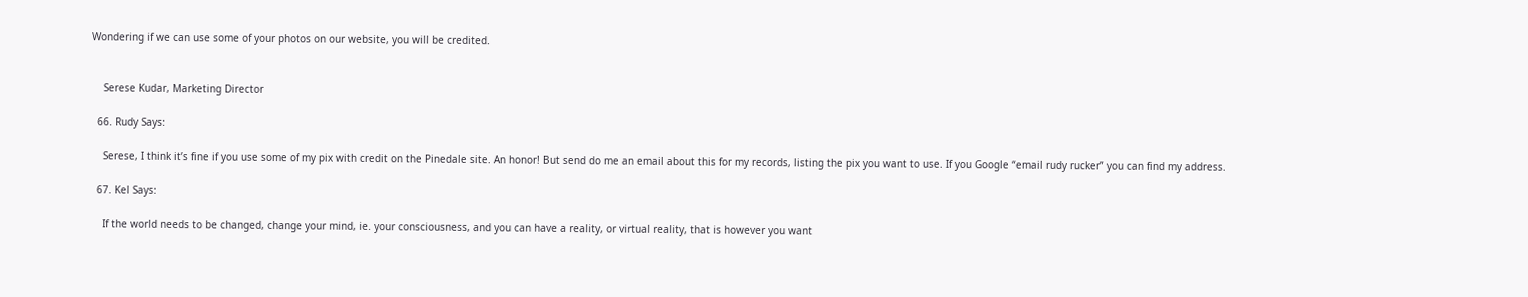Wondering if we can use some of your photos on our website, you will be credited.


    Serese Kudar, Marketing Director

  66. Rudy Says:

    Serese, I think it’s fine if you use some of my pix with credit on the Pinedale site. An honor! But send do me an email about this for my records, listing the pix you want to use. If you Google “email rudy rucker” you can find my address.

  67. Kel Says:

    If the world needs to be changed, change your mind, ie. your consciousness, and you can have a reality, or virtual reality, that is however you want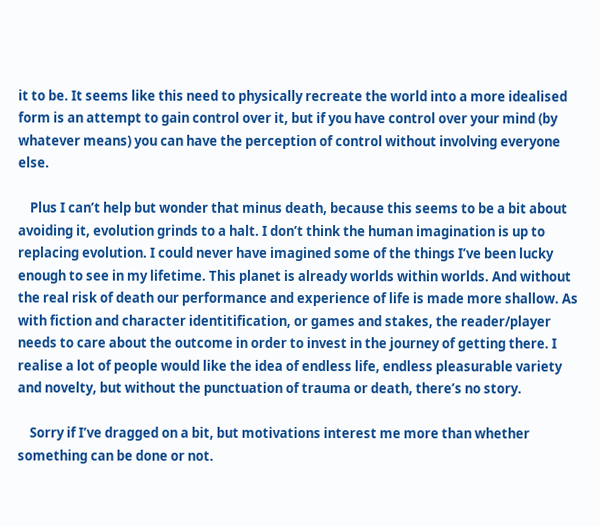it to be. It seems like this need to physically recreate the world into a more idealised form is an attempt to gain control over it, but if you have control over your mind (by whatever means) you can have the perception of control without involving everyone else.

    Plus I can’t help but wonder that minus death, because this seems to be a bit about avoiding it, evolution grinds to a halt. I don’t think the human imagination is up to replacing evolution. I could never have imagined some of the things I’ve been lucky enough to see in my lifetime. This planet is already worlds within worlds. And without the real risk of death our performance and experience of life is made more shallow. As with fiction and character identitification, or games and stakes, the reader/player needs to care about the outcome in order to invest in the journey of getting there. I realise a lot of people would like the idea of endless life, endless pleasurable variety and novelty, but without the punctuation of trauma or death, there’s no story.

    Sorry if I’ve dragged on a bit, but motivations interest me more than whether something can be done or not.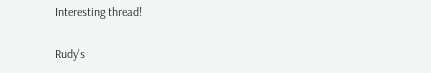Interesting thread!

Rudy's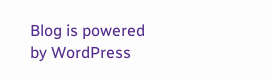Blog is powered by WordPress